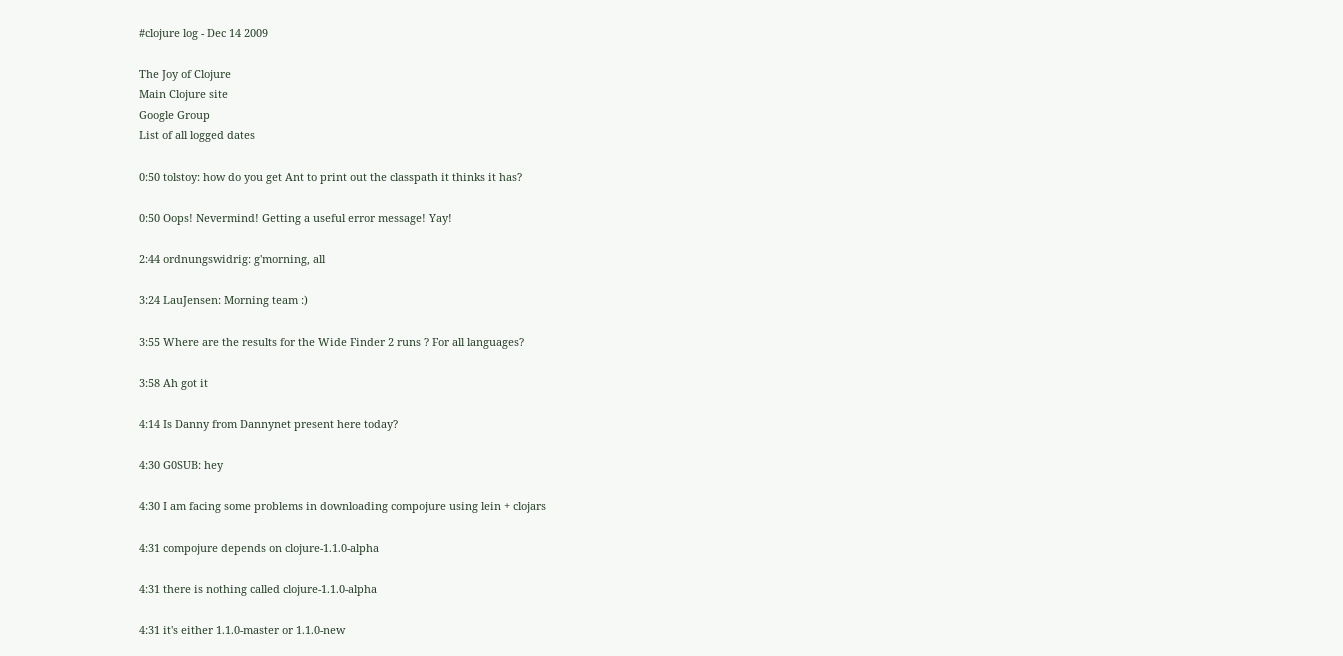#clojure log - Dec 14 2009

The Joy of Clojure
Main Clojure site
Google Group
List of all logged dates

0:50 tolstoy: how do you get Ant to print out the classpath it thinks it has?

0:50 Oops! Nevermind! Getting a useful error message! Yay!

2:44 ordnungswidrig: g'morning, all

3:24 LauJensen: Morning team :)

3:55 Where are the results for the Wide Finder 2 runs ? For all languages?

3:58 Ah got it

4:14 Is Danny from Dannynet present here today?

4:30 G0SUB: hey

4:30 I am facing some problems in downloading compojure using lein + clojars

4:31 compojure depends on clojure-1.1.0-alpha

4:31 there is nothing called clojure-1.1.0-alpha

4:31 it's either 1.1.0-master or 1.1.0-new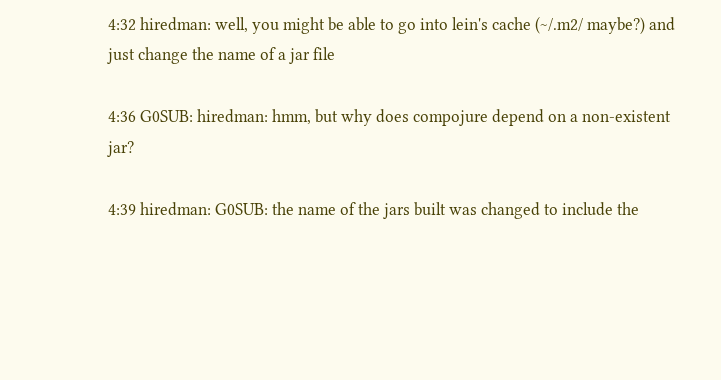4:32 hiredman: well, you might be able to go into lein's cache (~/.m2/ maybe?) and just change the name of a jar file

4:36 G0SUB: hiredman: hmm, but why does compojure depend on a non-existent jar?

4:39 hiredman: G0SUB: the name of the jars built was changed to include the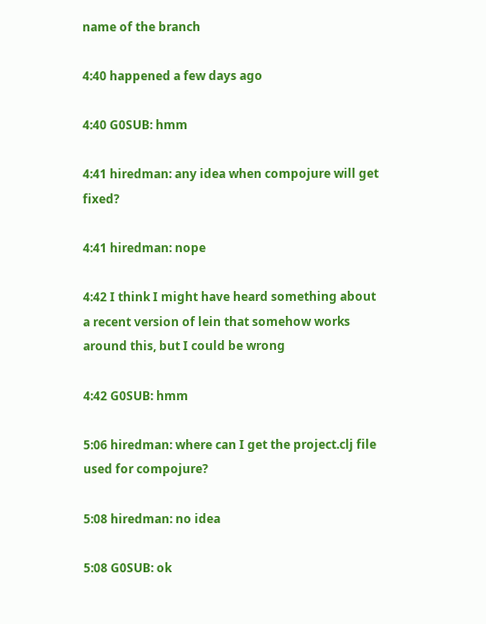name of the branch

4:40 happened a few days ago

4:40 G0SUB: hmm

4:41 hiredman: any idea when compojure will get fixed?

4:41 hiredman: nope

4:42 I think I might have heard something about a recent version of lein that somehow works around this, but I could be wrong

4:42 G0SUB: hmm

5:06 hiredman: where can I get the project.clj file used for compojure?

5:08 hiredman: no idea

5:08 G0SUB: ok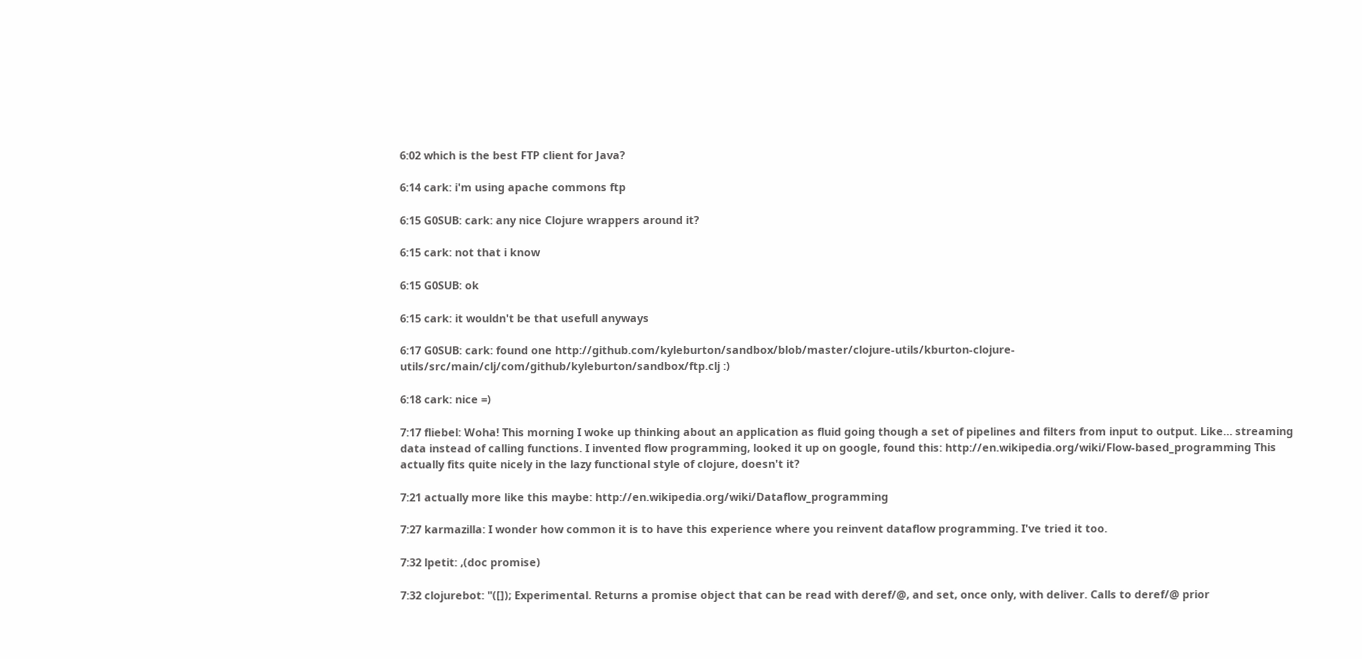6:02 which is the best FTP client for Java?

6:14 cark: i'm using apache commons ftp

6:15 G0SUB: cark: any nice Clojure wrappers around it?

6:15 cark: not that i know

6:15 G0SUB: ok

6:15 cark: it wouldn't be that usefull anyways

6:17 G0SUB: cark: found one http://github.com/kyleburton/sandbox/blob/master/clojure-utils/kburton-clojure-utils/src/main/clj/com/github/kyleburton/sandbox/ftp.clj :)

6:18 cark: nice =)

7:17 fliebel: Woha! This morning I woke up thinking about an application as fluid going though a set of pipelines and filters from input to output. Like… streaming data instead of calling functions. I invented flow programming, looked it up on google, found this: http://en.wikipedia.org/wiki/Flow-based_programming This actually fits quite nicely in the lazy functional style of clojure, doesn't it?

7:21 actually more like this maybe: http://en.wikipedia.org/wiki/Dataflow_programming

7:27 karmazilla: I wonder how common it is to have this experience where you reinvent dataflow programming. I've tried it too.

7:32 lpetit: ,(doc promise)

7:32 clojurebot: "([]); Experimental. Returns a promise object that can be read with deref/@, and set, once only, with deliver. Calls to deref/@ prior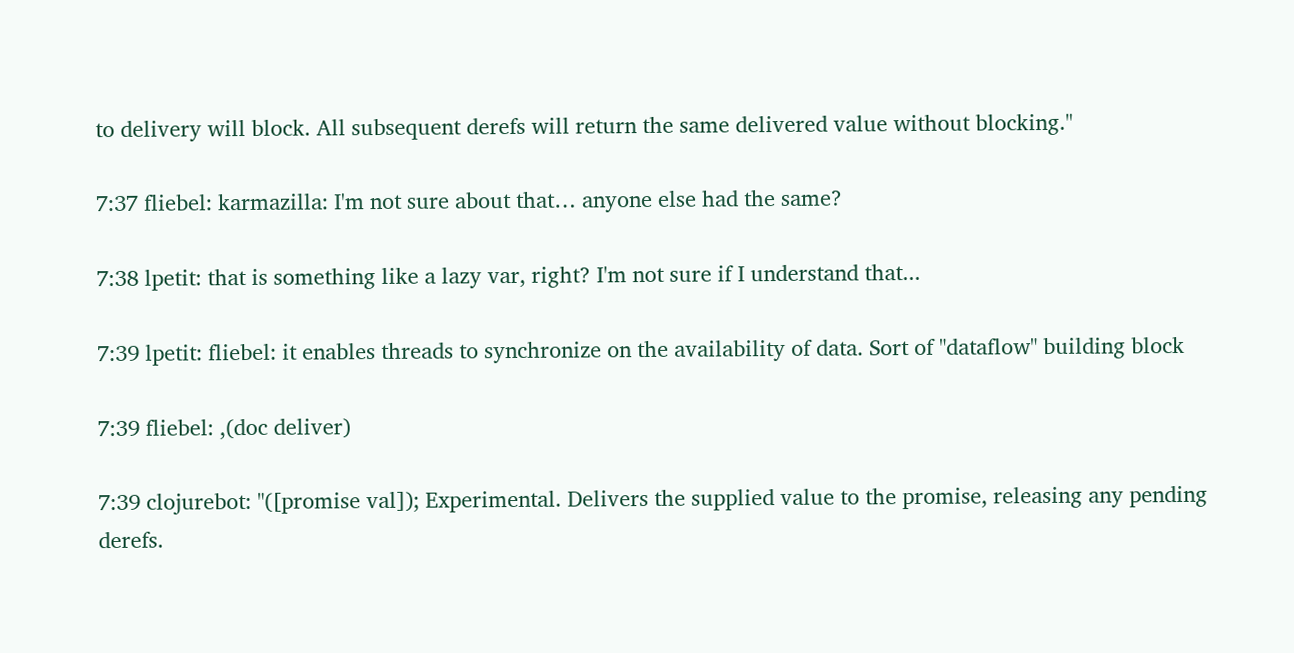to delivery will block. All subsequent derefs will return the same delivered value without blocking."

7:37 fliebel: karmazilla: I'm not sure about that… anyone else had the same?

7:38 lpetit: that is something like a lazy var, right? I'm not sure if I understand that...

7:39 lpetit: fliebel: it enables threads to synchronize on the availability of data. Sort of "dataflow" building block

7:39 fliebel: ,(doc deliver)

7:39 clojurebot: "([promise val]); Experimental. Delivers the supplied value to the promise, releasing any pending derefs.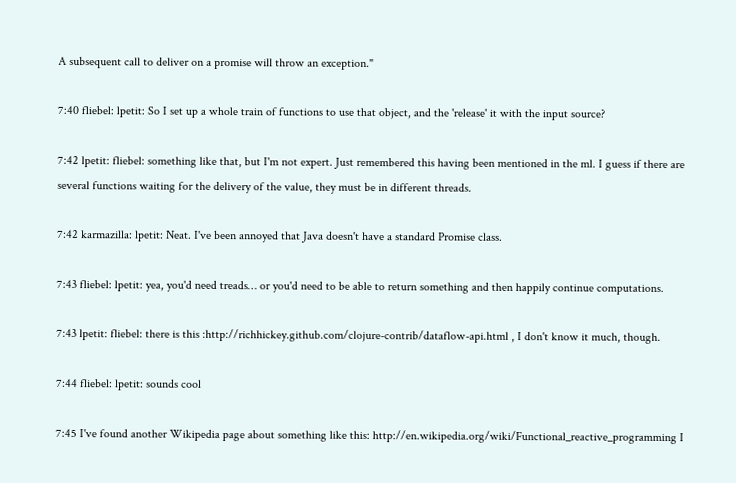A subsequent call to deliver on a promise will throw an exception."

7:40 fliebel: lpetit: So I set up a whole train of functions to use that object, and the 'release' it with the input source?

7:42 lpetit: fliebel: something like that, but I'm not expert. Just remembered this having been mentioned in the ml. I guess if there are several functions waiting for the delivery of the value, they must be in different threads.

7:42 karmazilla: lpetit: Neat. I've been annoyed that Java doesn't have a standard Promise class.

7:43 fliebel: lpetit: yea, you'd need treads… or you'd need to be able to return something and then happily continue computations.

7:43 lpetit: fliebel: there is this :http://richhickey.github.com/clojure-contrib/dataflow-api.html , I don't know it much, though.

7:44 fliebel: lpetit: sounds cool

7:45 I've found another Wikipedia page about something like this: http://en.wikipedia.org/wiki/Functional_reactive_programming I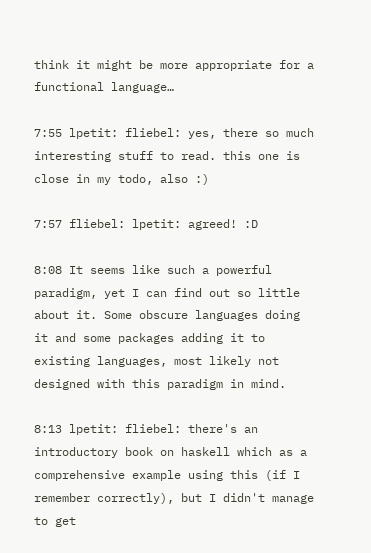think it might be more appropriate for a functional language…

7:55 lpetit: fliebel: yes, there so much interesting stuff to read. this one is close in my todo, also :)

7:57 fliebel: lpetit: agreed! :D

8:08 It seems like such a powerful paradigm, yet I can find out so little about it. Some obscure languages doing it and some packages adding it to existing languages, most likely not designed with this paradigm in mind.

8:13 lpetit: fliebel: there's an introductory book on haskell which as a comprehensive example using this (if I remember correctly), but I didn't manage to get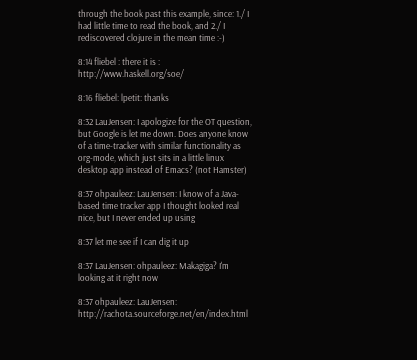through the book past this example, since: 1./ I had little time to read the book, and 2./ I rediscovered clojure in the mean time :-)

8:14 fliebel : there it is : http://www.haskell.org/soe/

8:16 fliebel: lpetit: thanks

8:32 LauJensen: I apologize for the OT question, but Google is let me down. Does anyone know of a time-tracker with similar functionality as org-mode, which just sits in a little linux desktop app instead of Emacs? (not Hamster)

8:37 ohpauleez: LauJensen: I know of a Java-based time tracker app I thought looked real nice, but I never ended up using

8:37 let me see if I can dig it up

8:37 LauJensen: ohpauleez: Makagiga? I'm looking at it right now

8:37 ohpauleez: LauJensen: http://rachota.sourceforge.net/en/index.html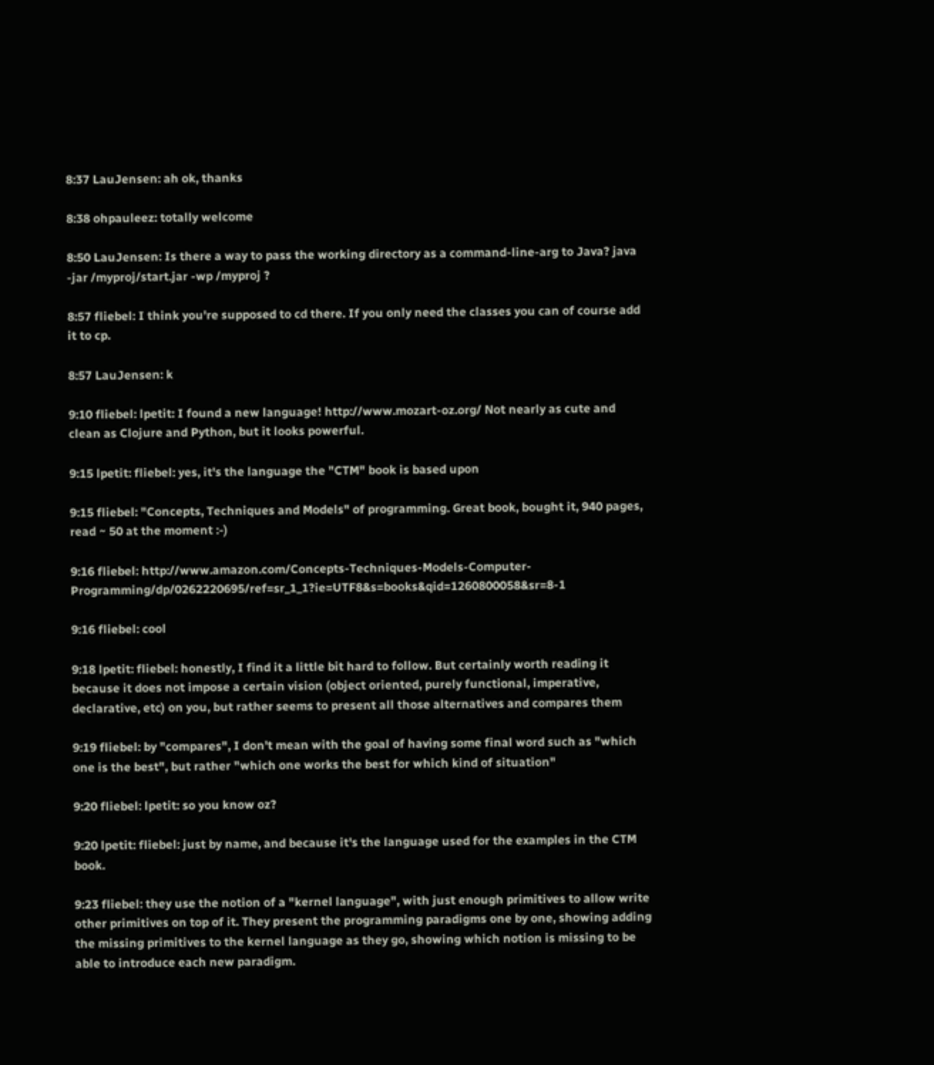8:37 LauJensen: ah ok, thanks

8:38 ohpauleez: totally welcome

8:50 LauJensen: Is there a way to pass the working directory as a command-line-arg to Java? java -jar /myproj/start.jar -wp /myproj ?

8:57 fliebel: I think you're supposed to cd there. If you only need the classes you can of course add it to cp.

8:57 LauJensen: k

9:10 fliebel: lpetit: I found a new language! http://www.mozart-oz.org/ Not nearly as cute and clean as Clojure and Python, but it looks powerful.

9:15 lpetit: fliebel: yes, it's the language the "CTM" book is based upon

9:15 fliebel: "Concepts, Techniques and Models" of programming. Great book, bought it, 940 pages, read ~ 50 at the moment :-)

9:16 fliebel: http://www.amazon.com/Concepts-Techniques-Models-Computer-Programming/dp/0262220695/ref=sr_1_1?ie=UTF8&s=books&qid=1260800058&sr=8-1

9:16 fliebel: cool

9:18 lpetit: fliebel: honestly, I find it a little bit hard to follow. But certainly worth reading it because it does not impose a certain vision (object oriented, purely functional, imperative, declarative, etc) on you, but rather seems to present all those alternatives and compares them

9:19 fliebel: by "compares", I don't mean with the goal of having some final word such as "which one is the best", but rather "which one works the best for which kind of situation"

9:20 fliebel: lpetit: so you know oz?

9:20 lpetit: fliebel: just by name, and because it's the language used for the examples in the CTM book.

9:23 fliebel: they use the notion of a "kernel language", with just enough primitives to allow write other primitives on top of it. They present the programming paradigms one by one, showing adding the missing primitives to the kernel language as they go, showing which notion is missing to be able to introduce each new paradigm.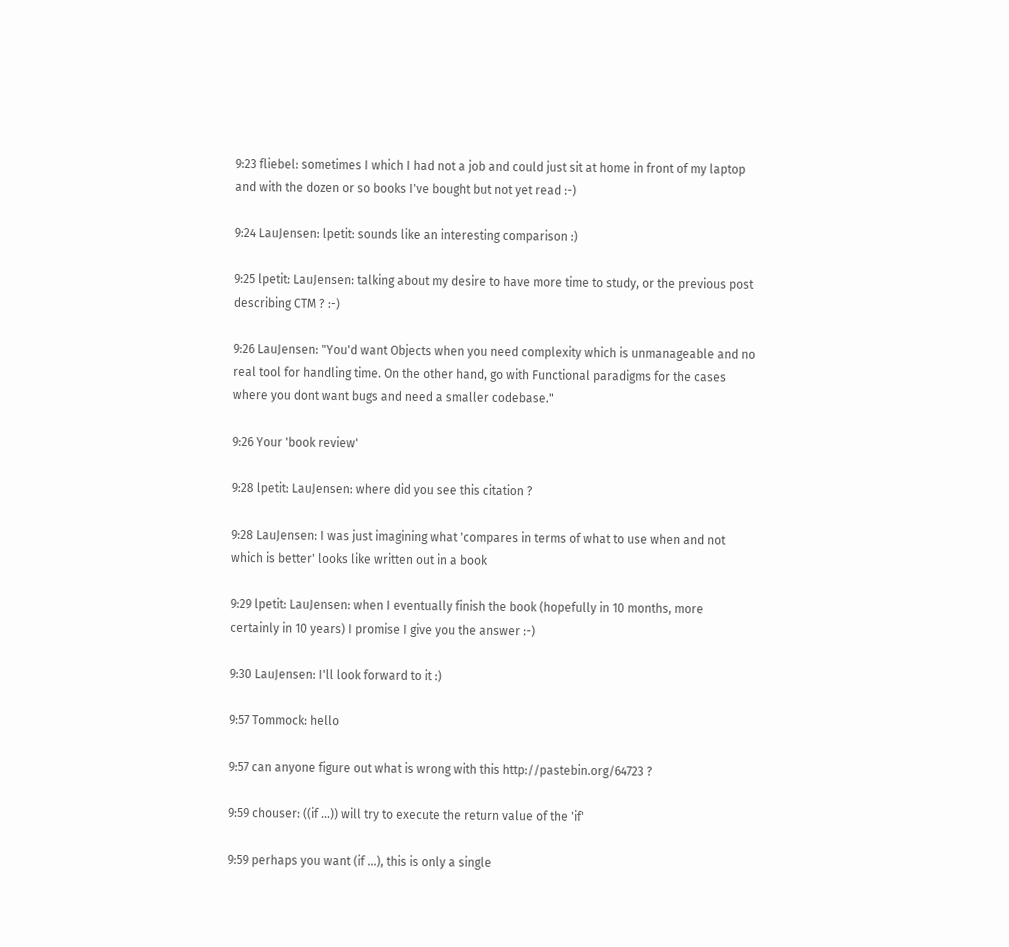9:23 fliebel: sometimes I which I had not a job and could just sit at home in front of my laptop and with the dozen or so books I've bought but not yet read :-)

9:24 LauJensen: lpetit: sounds like an interesting comparison :)

9:25 lpetit: LauJensen: talking about my desire to have more time to study, or the previous post describing CTM ? :-)

9:26 LauJensen: "You'd want Objects when you need complexity which is unmanageable and no real tool for handling time. On the other hand, go with Functional paradigms for the cases where you dont want bugs and need a smaller codebase."

9:26 Your 'book review'

9:28 lpetit: LauJensen: where did you see this citation ?

9:28 LauJensen: I was just imagining what 'compares in terms of what to use when and not which is better' looks like written out in a book

9:29 lpetit: LauJensen: when I eventually finish the book (hopefully in 10 months, more certainly in 10 years) I promise I give you the answer :-)

9:30 LauJensen: I'll look forward to it :)

9:57 Tommock: hello

9:57 can anyone figure out what is wrong with this http://pastebin.org/64723 ?

9:59 chouser: ((if ...)) will try to execute the return value of the 'if'

9:59 perhaps you want (if ...), this is only a single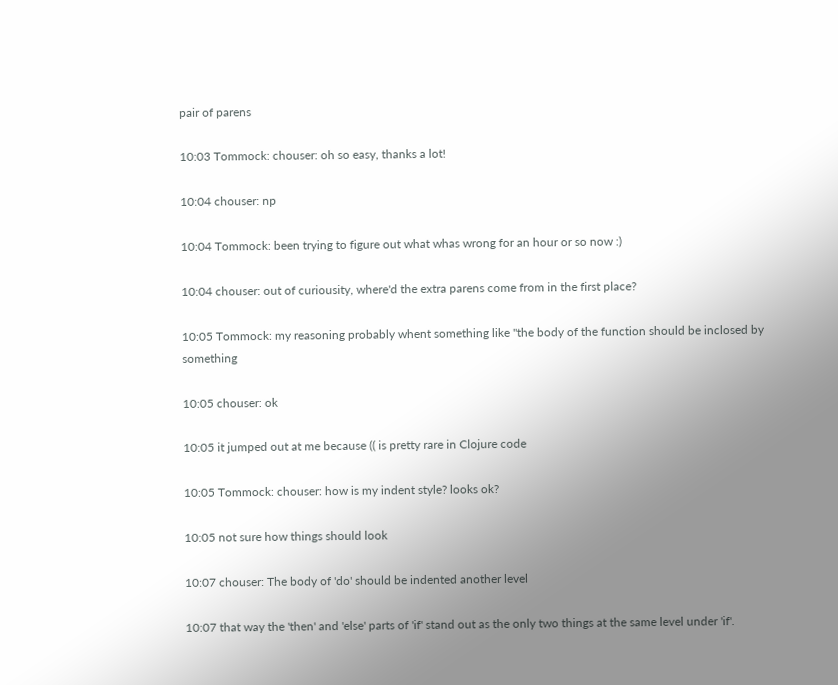pair of parens

10:03 Tommock: chouser: oh so easy, thanks a lot!

10:04 chouser: np

10:04 Tommock: been trying to figure out what whas wrong for an hour or so now :)

10:04 chouser: out of curiousity, where'd the extra parens come from in the first place?

10:05 Tommock: my reasoning probably whent something like "the body of the function should be inclosed by something

10:05 chouser: ok

10:05 it jumped out at me because (( is pretty rare in Clojure code

10:05 Tommock: chouser: how is my indent style? looks ok?

10:05 not sure how things should look

10:07 chouser: The body of 'do' should be indented another level

10:07 that way the 'then' and 'else' parts of 'if' stand out as the only two things at the same level under 'if'.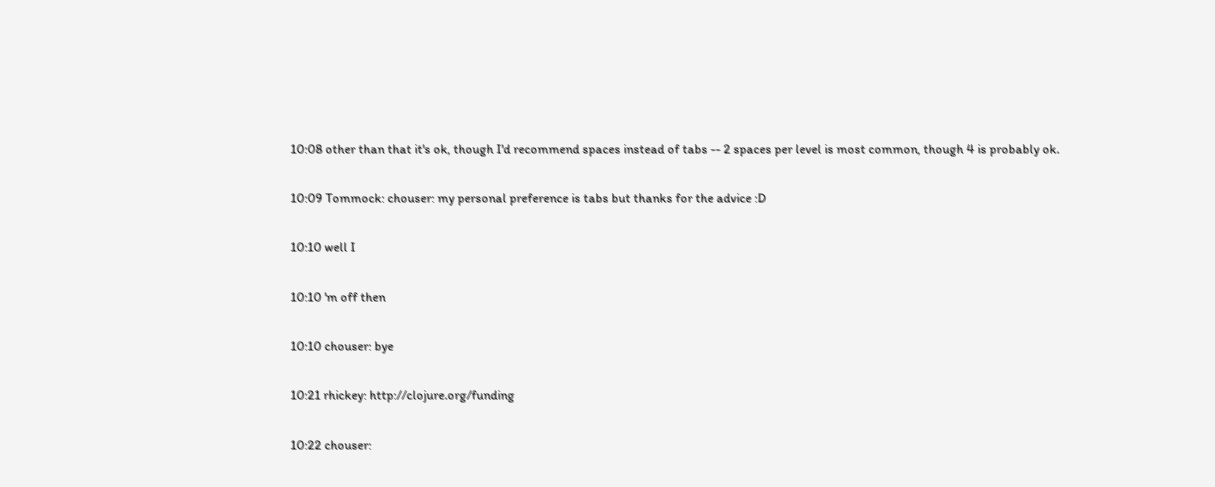10:08 other than that it's ok, though I'd recommend spaces instead of tabs -- 2 spaces per level is most common, though 4 is probably ok.

10:09 Tommock: chouser: my personal preference is tabs but thanks for the advice :D

10:10 well I

10:10 'm off then

10:10 chouser: bye

10:21 rhickey: http://clojure.org/funding

10:22 chouser: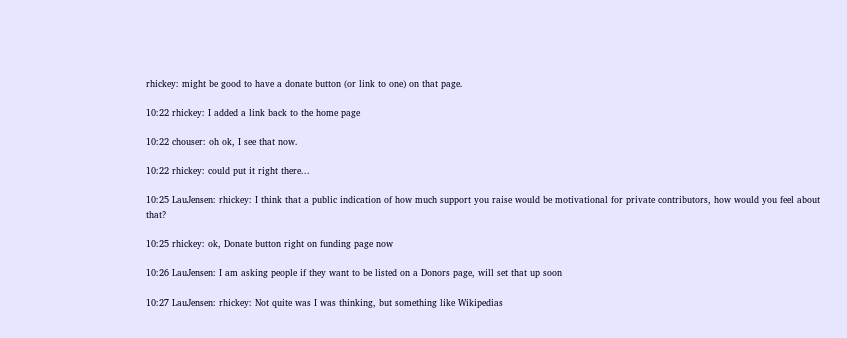rhickey: might be good to have a donate button (or link to one) on that page.

10:22 rhickey: I added a link back to the home page

10:22 chouser: oh ok, I see that now.

10:22 rhickey: could put it right there...

10:25 LauJensen: rhickey: I think that a public indication of how much support you raise would be motivational for private contributors, how would you feel about that?

10:25 rhickey: ok, Donate button right on funding page now

10:26 LauJensen: I am asking people if they want to be listed on a Donors page, will set that up soon

10:27 LauJensen: rhickey: Not quite was I was thinking, but something like Wikipedias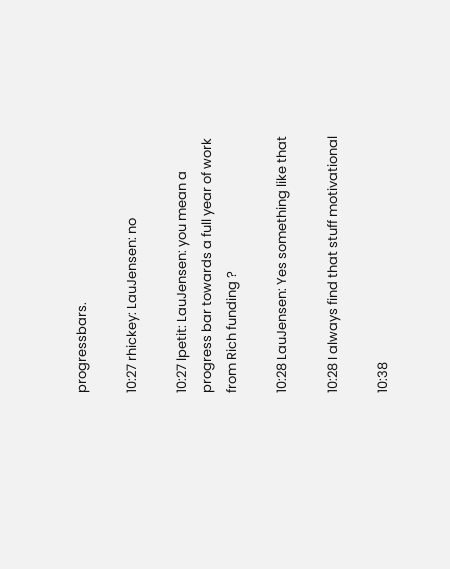progressbars.

10:27 rhickey: LauJensen: no

10:27 lpetit: LauJensen: you mean a progress bar towards a full year of work from Rich funding ?

10:28 LauJensen: Yes something like that

10:28 I always find that stuff motivational

10:38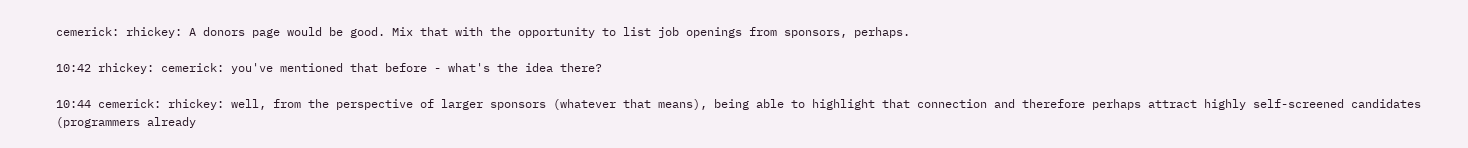cemerick: rhickey: A donors page would be good. Mix that with the opportunity to list job openings from sponsors, perhaps.

10:42 rhickey: cemerick: you've mentioned that before - what's the idea there?

10:44 cemerick: rhickey: well, from the perspective of larger sponsors (whatever that means), being able to highlight that connection and therefore perhaps attract highly self-screened candidates (programmers already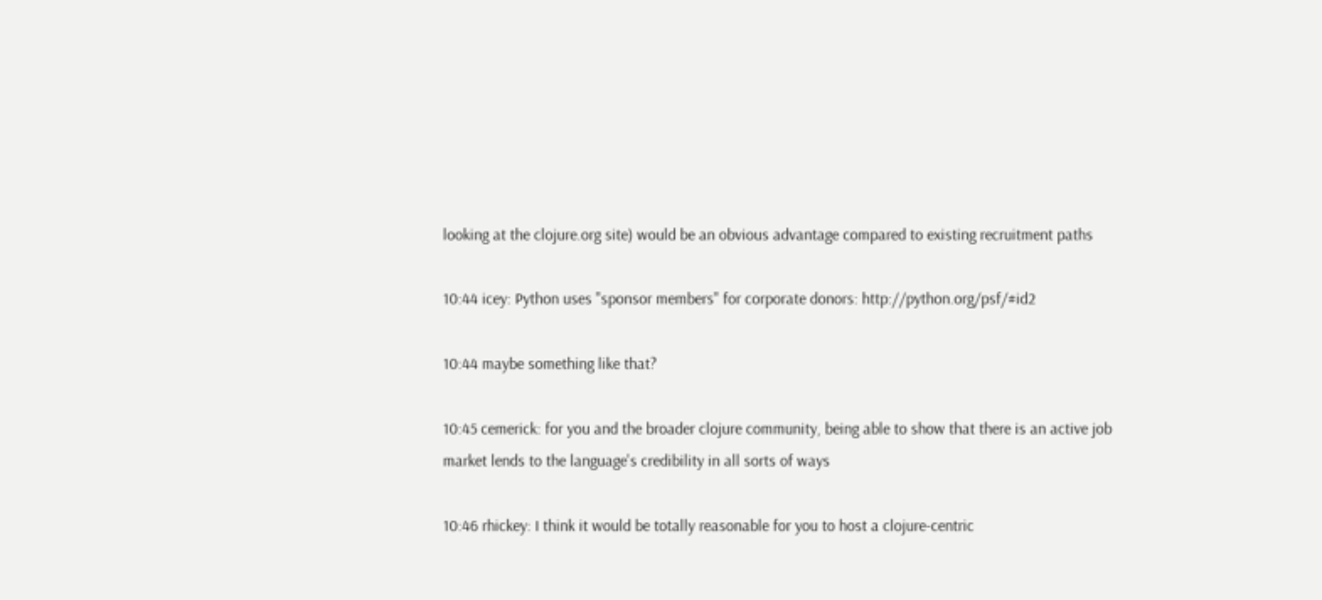looking at the clojure.org site) would be an obvious advantage compared to existing recruitment paths

10:44 icey: Python uses "sponsor members" for corporate donors: http://python.org/psf/#id2

10:44 maybe something like that?

10:45 cemerick: for you and the broader clojure community, being able to show that there is an active job market lends to the language's credibility in all sorts of ways

10:46 rhickey: I think it would be totally reasonable for you to host a clojure-centric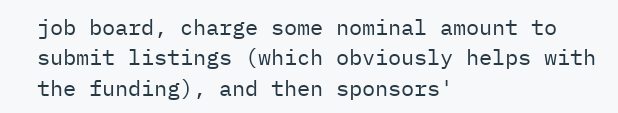job board, charge some nominal amount to submit listings (which obviously helps with the funding), and then sponsors'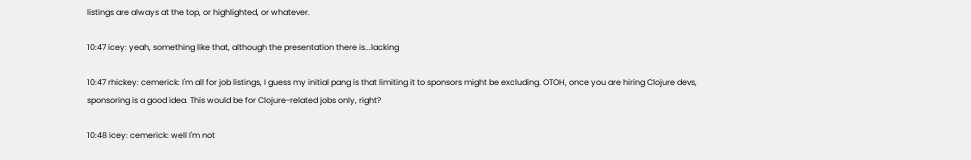listings are always at the top, or highlighted, or whatever.

10:47 icey: yeah, something like that, although the presentation there is...lacking

10:47 rhickey: cemerick: I'm all for job listings, I guess my initial pang is that limiting it to sponsors might be excluding. OTOH, once you are hiring Clojure devs, sponsoring is a good idea. This would be for Clojure-related jobs only, right?

10:48 icey: cemerick: well I'm not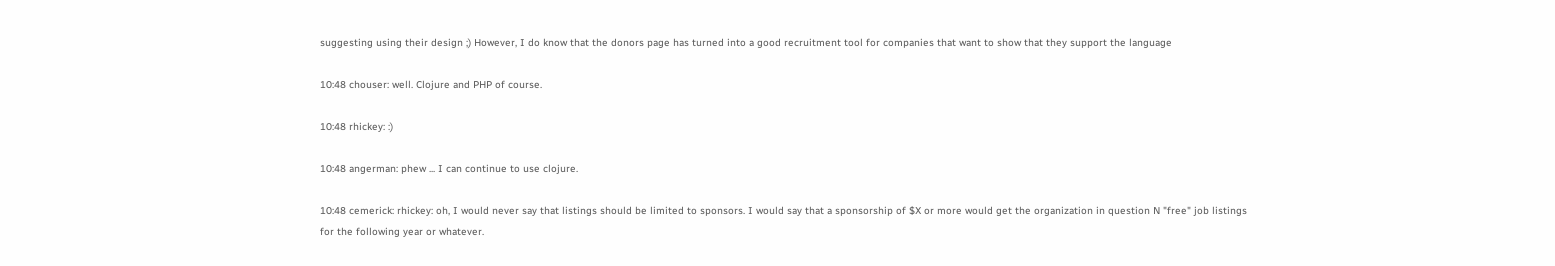suggesting using their design ;) However, I do know that the donors page has turned into a good recruitment tool for companies that want to show that they support the language

10:48 chouser: well. Clojure and PHP of course.

10:48 rhickey: :)

10:48 angerman: phew ... I can continue to use clojure.

10:48 cemerick: rhickey: oh, I would never say that listings should be limited to sponsors. I would say that a sponsorship of $X or more would get the organization in question N "free" job listings for the following year or whatever.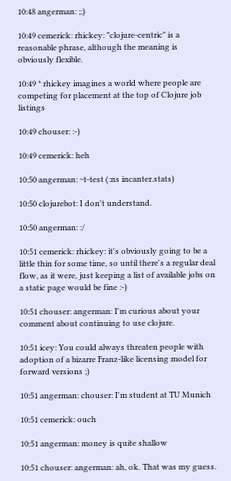10:48 angerman: ;;)

10:49 cemerick: rhickey: "clojure-centric" is a reasonable phrase, although the meaning is obviously flexible.

10:49 * rhickey imagines a world where people are competing for placement at the top of Clojure job listings

10:49 chouser: :-)

10:49 cemerick: heh

10:50 angerman: ~t-test (:ns incanter.stats)

10:50 clojurebot: I don't understand.

10:50 angerman: :/

10:51 cemerick: rhickey: it's obviously going to be a little thin for some time, so until there's a regular deal flow, as it were, just keeping a list of available jobs on a static page would be fine :-)

10:51 chouser: angerman: I'm curious about your comment about continuing to use clojure.

10:51 icey: You could always threaten people with adoption of a bizarre Franz-like licensing model for forward versions ;)

10:51 angerman: chouser: I'm student at TU Munich

10:51 cemerick: ouch

10:51 angerman: money is quite shallow

10:51 chouser: angerman: ah, ok. That was my guess.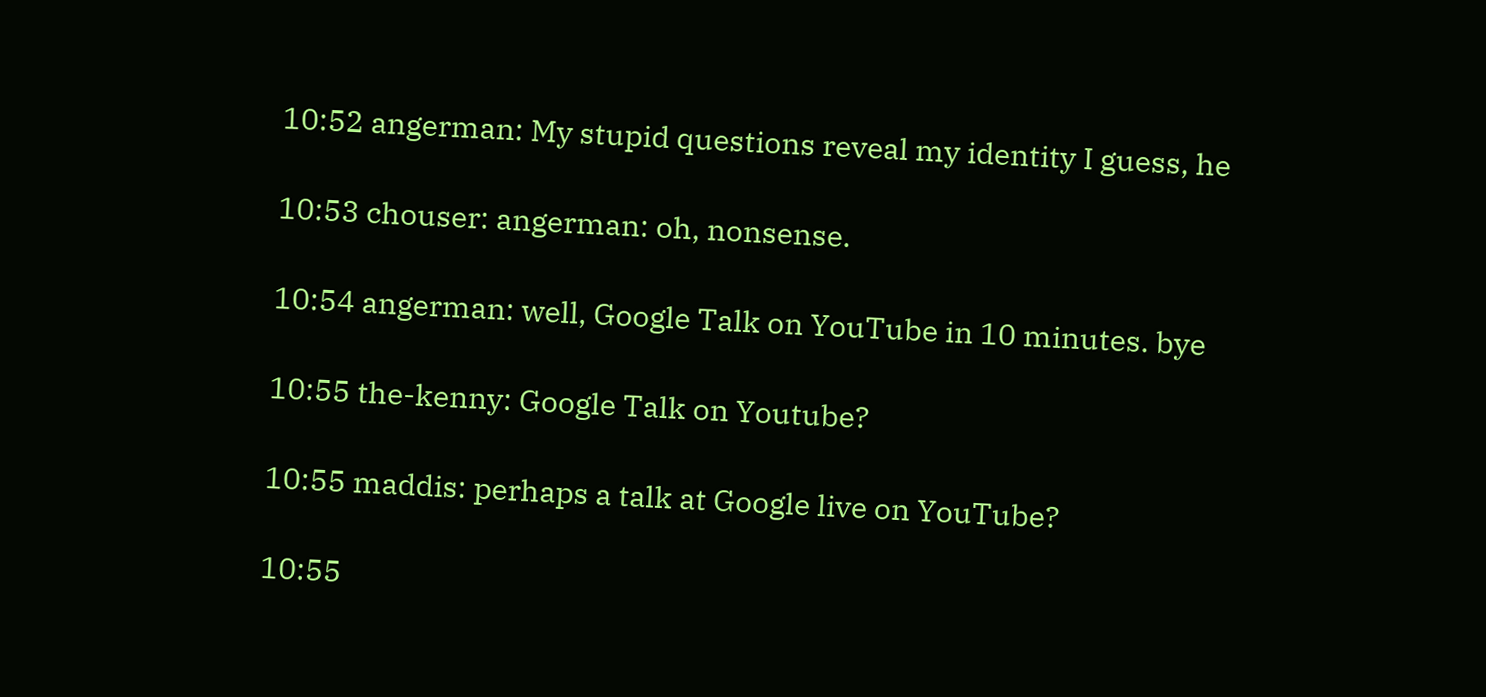10:52 angerman: My stupid questions reveal my identity I guess, he

10:53 chouser: angerman: oh, nonsense.

10:54 angerman: well, Google Talk on YouTube in 10 minutes. bye

10:55 the-kenny: Google Talk on Youtube?

10:55 maddis: perhaps a talk at Google live on YouTube?

10:55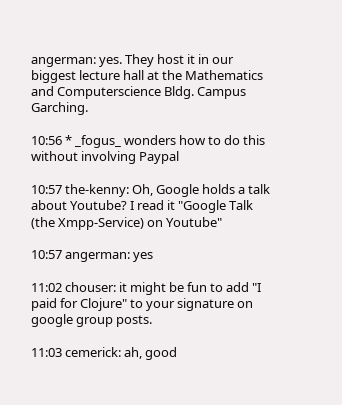angerman: yes. They host it in our biggest lecture hall at the Mathematics and Computerscience Bldg. Campus Garching.

10:56 * _fogus_ wonders how to do this without involving Paypal

10:57 the-kenny: Oh, Google holds a talk about Youtube? I read it "Google Talk (the Xmpp-Service) on Youtube"

10:57 angerman: yes

11:02 chouser: it might be fun to add "I paid for Clojure" to your signature on google group posts.

11:03 cemerick: ah, good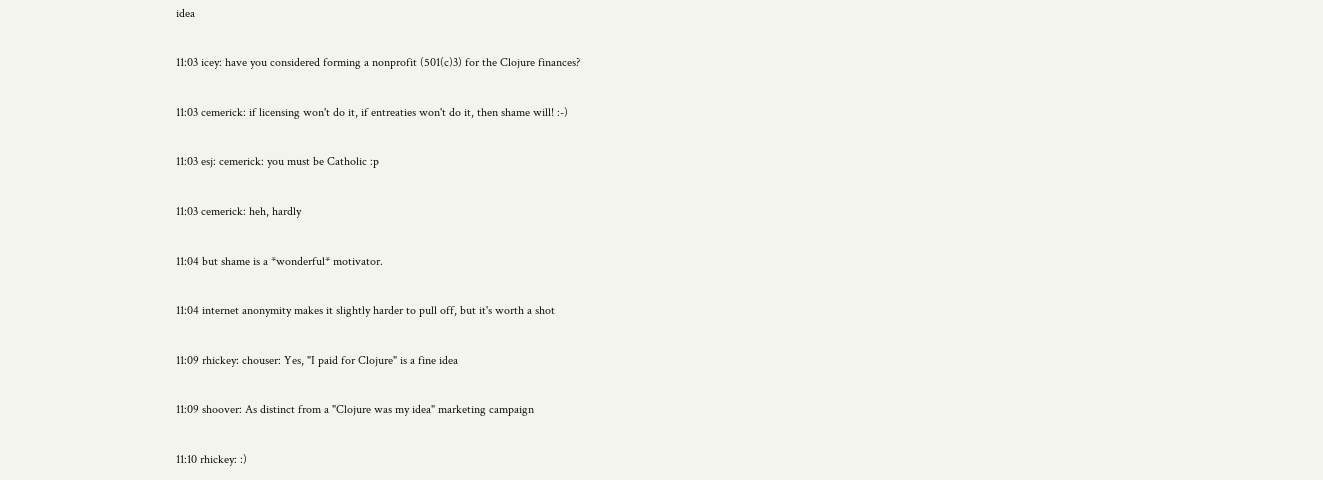idea

11:03 icey: have you considered forming a nonprofit (501(c)3) for the Clojure finances?

11:03 cemerick: if licensing won't do it, if entreaties won't do it, then shame will! :-)

11:03 esj: cemerick: you must be Catholic :p

11:03 cemerick: heh, hardly

11:04 but shame is a *wonderful* motivator.

11:04 internet anonymity makes it slightly harder to pull off, but it's worth a shot

11:09 rhickey: chouser: Yes, "I paid for Clojure" is a fine idea

11:09 shoover: As distinct from a "Clojure was my idea" marketing campaign

11:10 rhickey: :)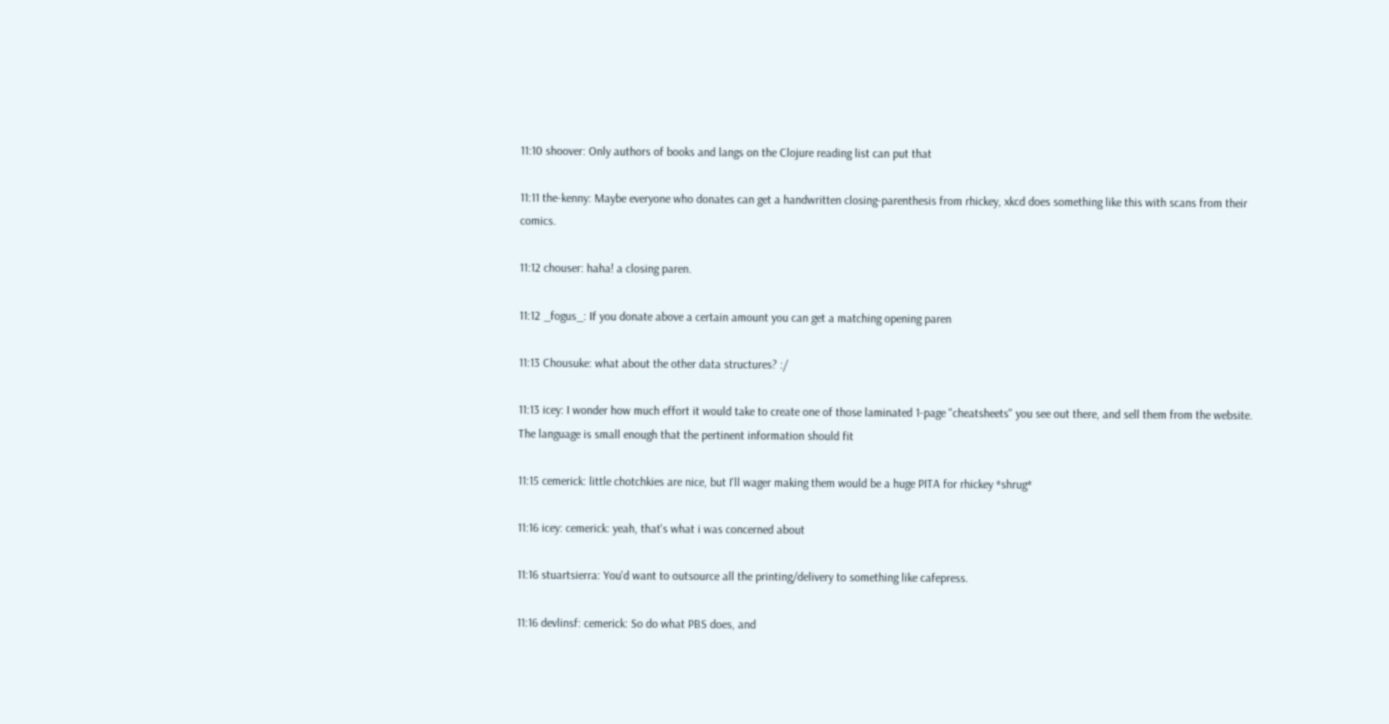11:10 shoover: Only authors of books and langs on the Clojure reading list can put that

11:11 the-kenny: Maybe everyone who donates can get a handwritten closing-parenthesis from rhickey, xkcd does something like this with scans from their comics.

11:12 chouser: haha! a closing paren.

11:12 _fogus_: If you donate above a certain amount you can get a matching opening paren

11:13 Chousuke: what about the other data structures? :/

11:13 icey: I wonder how much effort it would take to create one of those laminated 1-page "cheatsheets" you see out there, and sell them from the website. The language is small enough that the pertinent information should fit

11:15 cemerick: little chotchkies are nice, but I'll wager making them would be a huge PITA for rhickey *shrug*

11:16 icey: cemerick: yeah, that's what i was concerned about

11:16 stuartsierra: You'd want to outsource all the printing/delivery to something like cafepress.

11:16 devlinsf: cemerick: So do what PBS does, and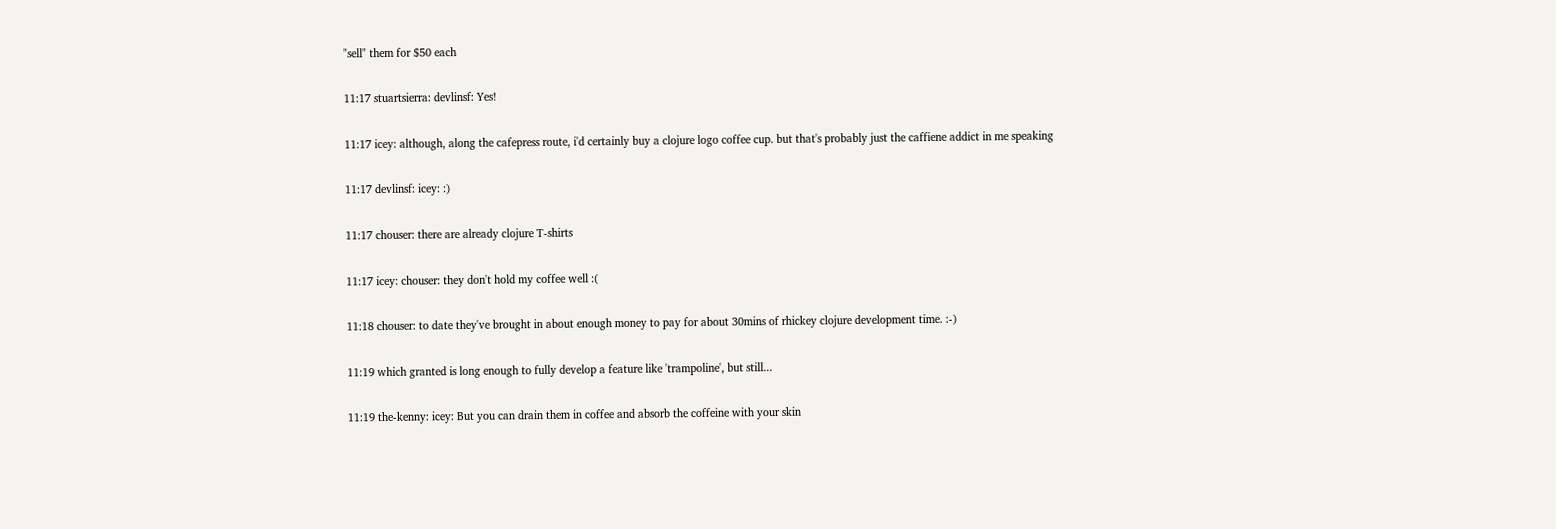"sell" them for $50 each

11:17 stuartsierra: devlinsf: Yes!

11:17 icey: although, along the cafepress route, i'd certainly buy a clojure logo coffee cup. but that's probably just the caffiene addict in me speaking

11:17 devlinsf: icey: :)

11:17 chouser: there are already clojure T-shirts

11:17 icey: chouser: they don't hold my coffee well :(

11:18 chouser: to date they've brought in about enough money to pay for about 30mins of rhickey clojure development time. :-)

11:19 which granted is long enough to fully develop a feature like 'trampoline', but still...

11:19 the-kenny: icey: But you can drain them in coffee and absorb the coffeine with your skin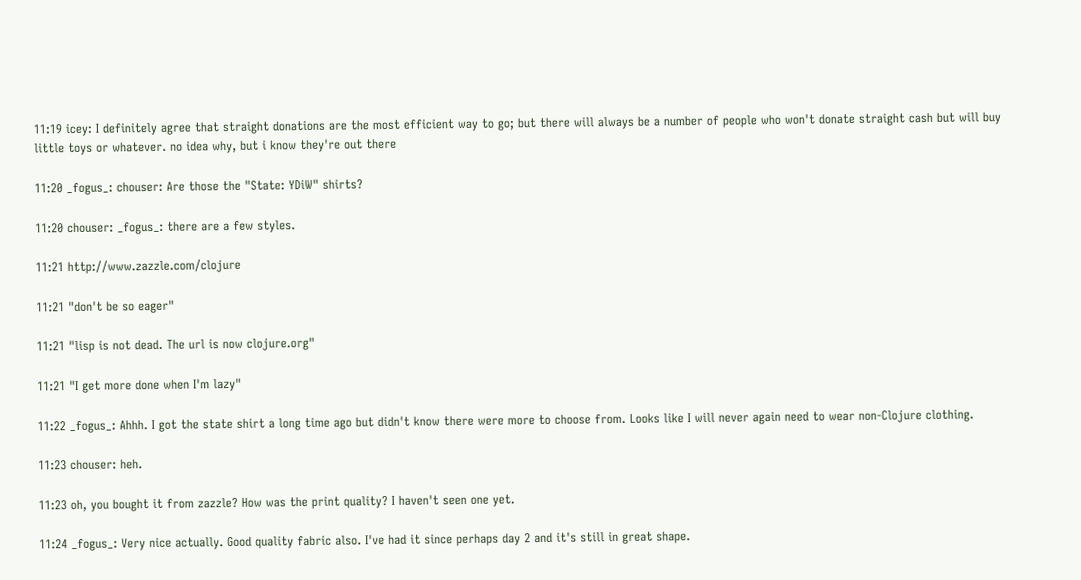11:19 icey: I definitely agree that straight donations are the most efficient way to go; but there will always be a number of people who won't donate straight cash but will buy little toys or whatever. no idea why, but i know they're out there

11:20 _fogus_: chouser: Are those the "State: YDiW" shirts?

11:20 chouser: _fogus_: there are a few styles.

11:21 http://www.zazzle.com/clojure

11:21 "don't be so eager"

11:21 "lisp is not dead. The url is now clojure.org"

11:21 "I get more done when I'm lazy"

11:22 _fogus_: Ahhh. I got the state shirt a long time ago but didn't know there were more to choose from. Looks like I will never again need to wear non-Clojure clothing.

11:23 chouser: heh.

11:23 oh, you bought it from zazzle? How was the print quality? I haven't seen one yet.

11:24 _fogus_: Very nice actually. Good quality fabric also. I've had it since perhaps day 2 and it's still in great shape.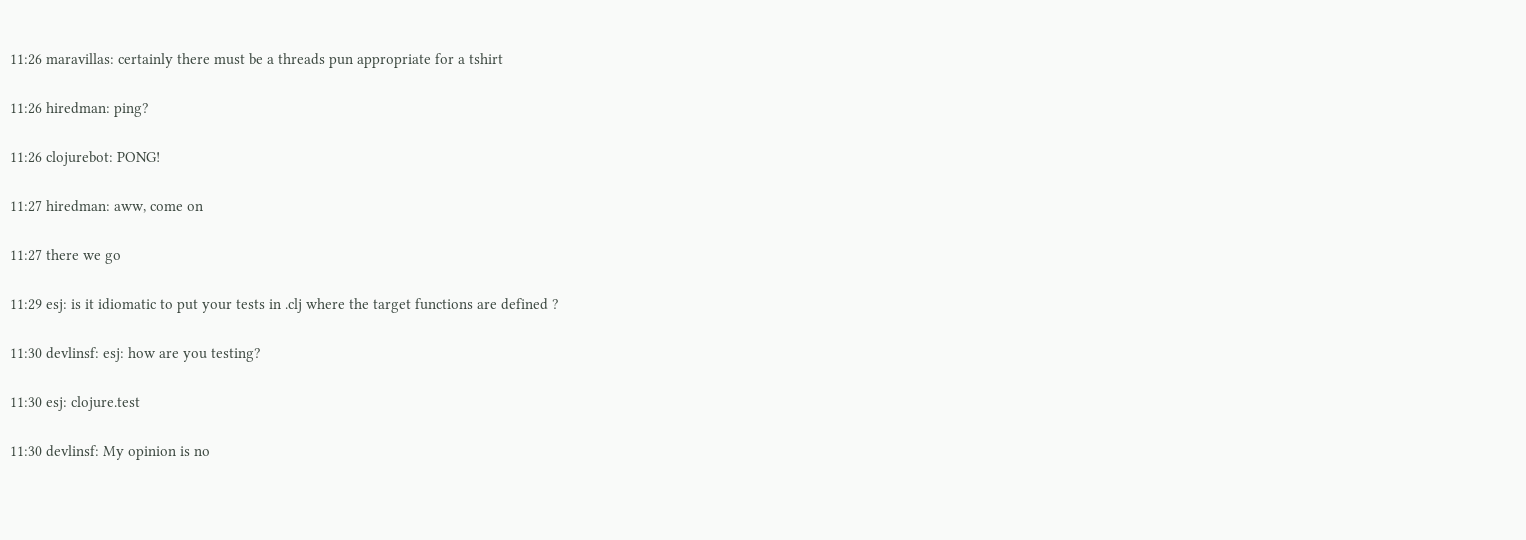11:26 maravillas: certainly there must be a threads pun appropriate for a tshirt

11:26 hiredman: ping?

11:26 clojurebot: PONG!

11:27 hiredman: aww, come on

11:27 there we go

11:29 esj: is it idiomatic to put your tests in .clj where the target functions are defined ?

11:30 devlinsf: esj: how are you testing?

11:30 esj: clojure.test

11:30 devlinsf: My opinion is no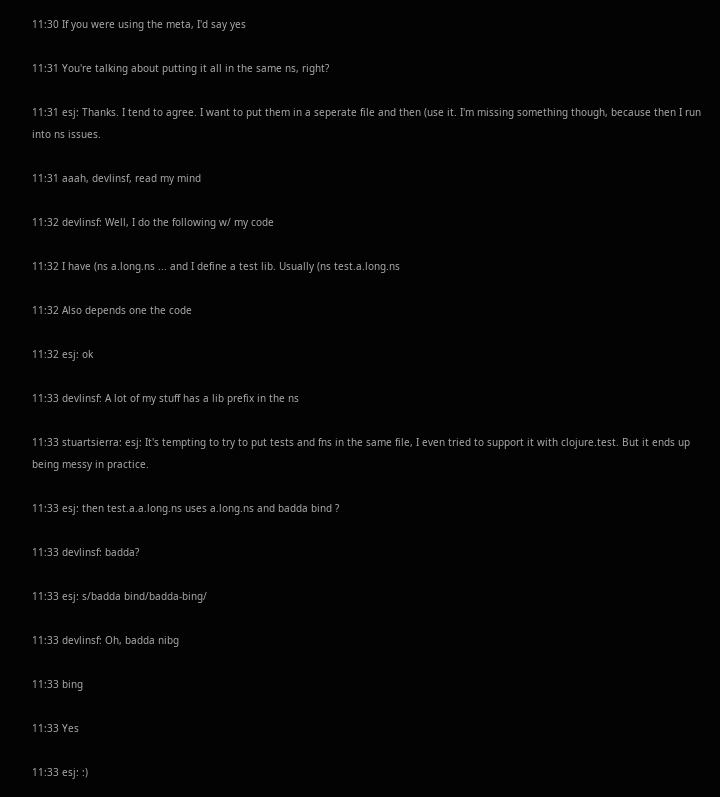11:30 If you were using the meta, I'd say yes

11:31 You're talking about putting it all in the same ns, right?

11:31 esj: Thanks. I tend to agree. I want to put them in a seperate file and then (use it. I'm missing something though, because then I run into ns issues.

11:31 aaah, devlinsf, read my mind

11:32 devlinsf: Well, I do the following w/ my code

11:32 I have (ns a.long.ns ... and I define a test lib. Usually (ns test.a.long.ns

11:32 Also depends one the code

11:32 esj: ok

11:33 devlinsf: A lot of my stuff has a lib prefix in the ns

11:33 stuartsierra: esj: It's tempting to try to put tests and fns in the same file, I even tried to support it with clojure.test. But it ends up being messy in practice.

11:33 esj: then test.a.a.long.ns uses a.long.ns and badda bind ?

11:33 devlinsf: badda?

11:33 esj: s/badda bind/badda-bing/

11:33 devlinsf: Oh, badda nibg

11:33 bing

11:33 Yes

11:33 esj: :)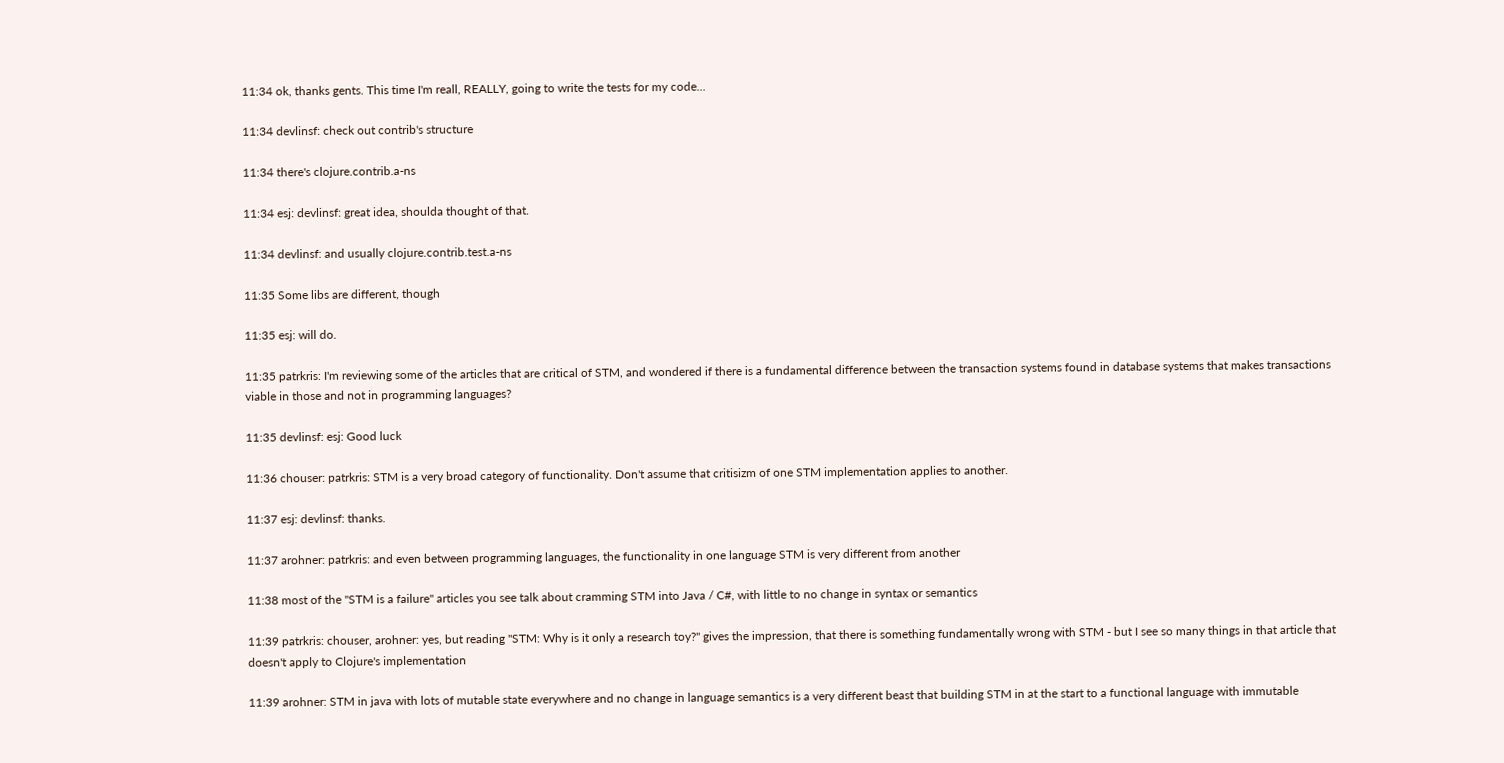11:34 ok, thanks gents. This time I'm reall, REALLY, going to write the tests for my code...

11:34 devlinsf: check out contrib's structure

11:34 there's clojure.contrib.a-ns

11:34 esj: devlinsf: great idea, shoulda thought of that.

11:34 devlinsf: and usually clojure.contrib.test.a-ns

11:35 Some libs are different, though

11:35 esj: will do.

11:35 patrkris: I'm reviewing some of the articles that are critical of STM, and wondered if there is a fundamental difference between the transaction systems found in database systems that makes transactions viable in those and not in programming languages?

11:35 devlinsf: esj: Good luck

11:36 chouser: patrkris: STM is a very broad category of functionality. Don't assume that critisizm of one STM implementation applies to another.

11:37 esj: devlinsf: thanks.

11:37 arohner: patrkris: and even between programming languages, the functionality in one language STM is very different from another

11:38 most of the "STM is a failure" articles you see talk about cramming STM into Java / C#, with little to no change in syntax or semantics

11:39 patrkris: chouser, arohner: yes, but reading "STM: Why is it only a research toy?" gives the impression, that there is something fundamentally wrong with STM - but I see so many things in that article that doesn't apply to Clojure's implementation

11:39 arohner: STM in java with lots of mutable state everywhere and no change in language semantics is a very different beast that building STM in at the start to a functional language with immutable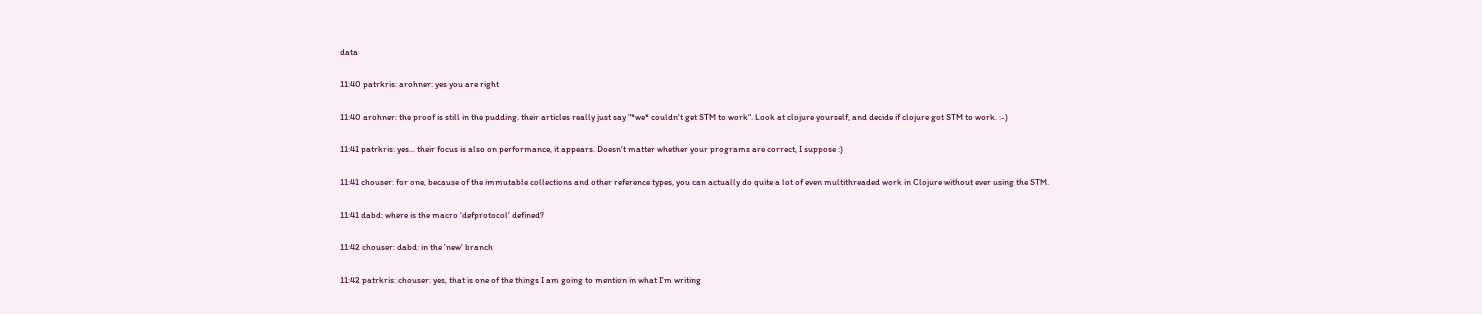data

11:40 patrkris: arohner: yes you are right

11:40 arohner: the proof is still in the pudding. their articles really just say "*we* couldn't get STM to work". Look at clojure yourself, and decide if clojure got STM to work. :-)

11:41 patrkris: yes... their focus is also on performance, it appears. Doesn't matter whether your programs are correct, I suppose :)

11:41 chouser: for one, because of the immutable collections and other reference types, you can actually do quite a lot of even multithreaded work in Clojure without ever using the STM.

11:41 dabd: where is the macro 'defprotocol' defined?

11:42 chouser: dabd: in the 'new' branch

11:42 patrkris: chouser: yes, that is one of the things I am going to mention in what I'm writing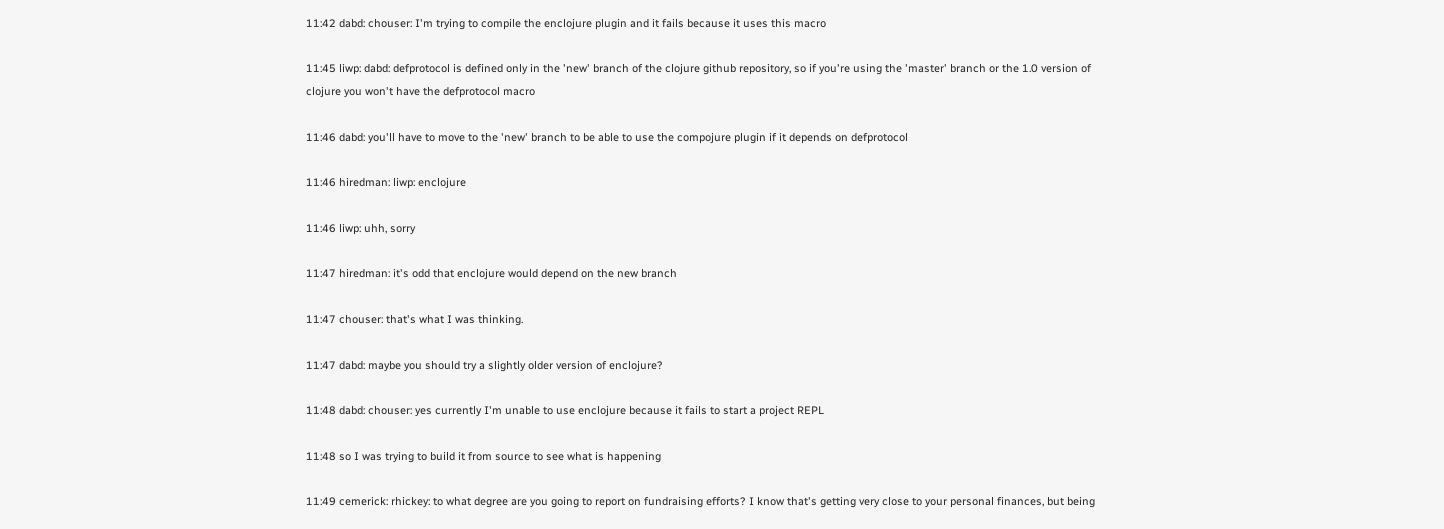11:42 dabd: chouser: I'm trying to compile the enclojure plugin and it fails because it uses this macro

11:45 liwp: dabd: defprotocol is defined only in the 'new' branch of the clojure github repository, so if you're using the 'master' branch or the 1.0 version of clojure you won't have the defprotocol macro

11:46 dabd: you'll have to move to the 'new' branch to be able to use the compojure plugin if it depends on defprotocol

11:46 hiredman: liwp: enclojure

11:46 liwp: uhh, sorry

11:47 hiredman: it's odd that enclojure would depend on the new branch

11:47 chouser: that's what I was thinking.

11:47 dabd: maybe you should try a slightly older version of enclojure?

11:48 dabd: chouser: yes currently I'm unable to use enclojure because it fails to start a project REPL

11:48 so I was trying to build it from source to see what is happening

11:49 cemerick: rhickey: to what degree are you going to report on fundraising efforts? I know that's getting very close to your personal finances, but being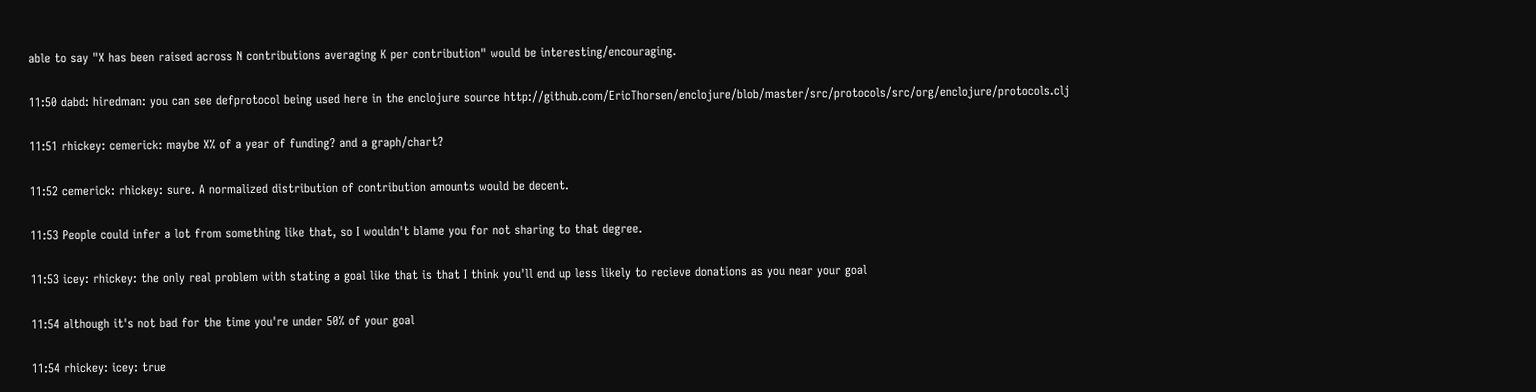able to say "X has been raised across N contributions averaging K per contribution" would be interesting/encouraging.

11:50 dabd: hiredman: you can see defprotocol being used here in the enclojure source http://github.com/EricThorsen/enclojure/blob/master/src/protocols/src/org/enclojure/protocols.clj

11:51 rhickey: cemerick: maybe X% of a year of funding? and a graph/chart?

11:52 cemerick: rhickey: sure. A normalized distribution of contribution amounts would be decent.

11:53 People could infer a lot from something like that, so I wouldn't blame you for not sharing to that degree.

11:53 icey: rhickey: the only real problem with stating a goal like that is that I think you'll end up less likely to recieve donations as you near your goal

11:54 although it's not bad for the time you're under 50% of your goal

11:54 rhickey: icey: true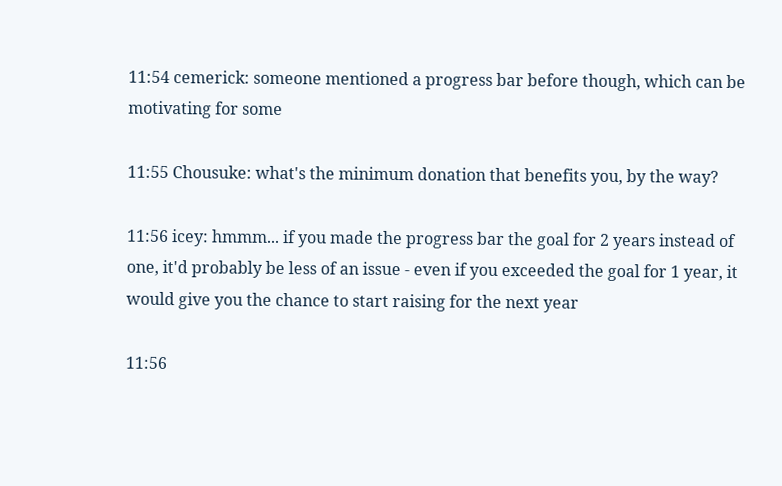11:54 cemerick: someone mentioned a progress bar before though, which can be motivating for some

11:55 Chousuke: what's the minimum donation that benefits you, by the way?

11:56 icey: hmmm... if you made the progress bar the goal for 2 years instead of one, it'd probably be less of an issue - even if you exceeded the goal for 1 year, it would give you the chance to start raising for the next year

11:56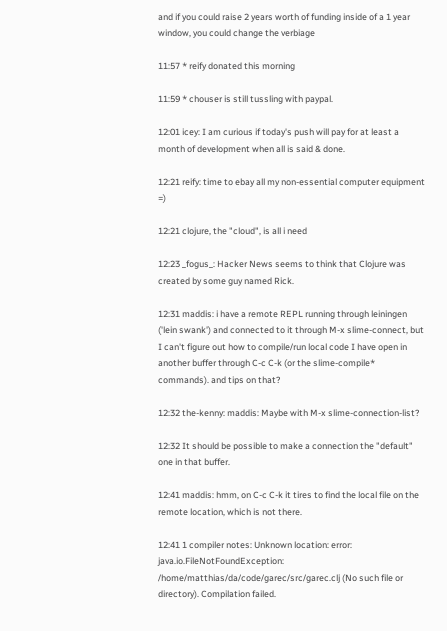and if you could raise 2 years worth of funding inside of a 1 year window, you could change the verbiage

11:57 * reify donated this morning

11:59 * chouser is still tussling with paypal.

12:01 icey: I am curious if today's push will pay for at least a month of development when all is said & done.

12:21 reify: time to ebay all my non-essential computer equipment =)

12:21 clojure, the "cloud", is all i need

12:23 _fogus_: Hacker News seems to think that Clojure was created by some guy named Rick.

12:31 maddis: i have a remote REPL running through leiningen ('lein swank') and connected to it through M-x slime-connect, but I can't figure out how to compile/run local code I have open in another buffer through C-c C-k (or the slime-compile* commands). and tips on that?

12:32 the-kenny: maddis: Maybe with M-x slime-connection-list?

12:32 It should be possible to make a connection the "default" one in that buffer.

12:41 maddis: hmm, on C-c C-k it tires to find the local file on the remote location, which is not there.

12:41 1 compiler notes: Unknown location: error: java.io.FileNotFoundException: /home/matthias/da/code/garec/src/garec.clj (No such file or directory). Compilation failed.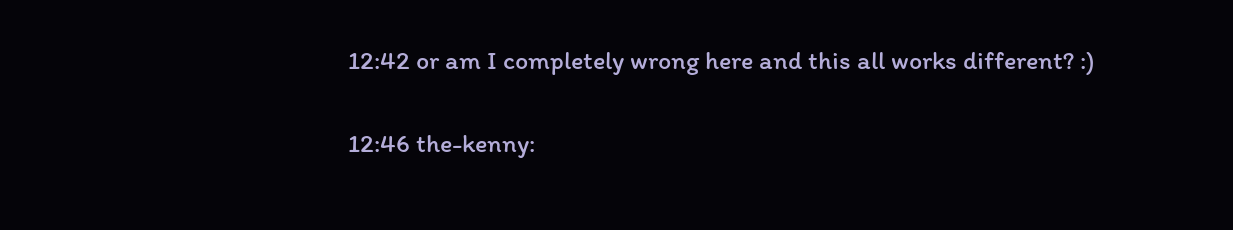12:42 or am I completely wrong here and this all works different? :)

12:46 the-kenny: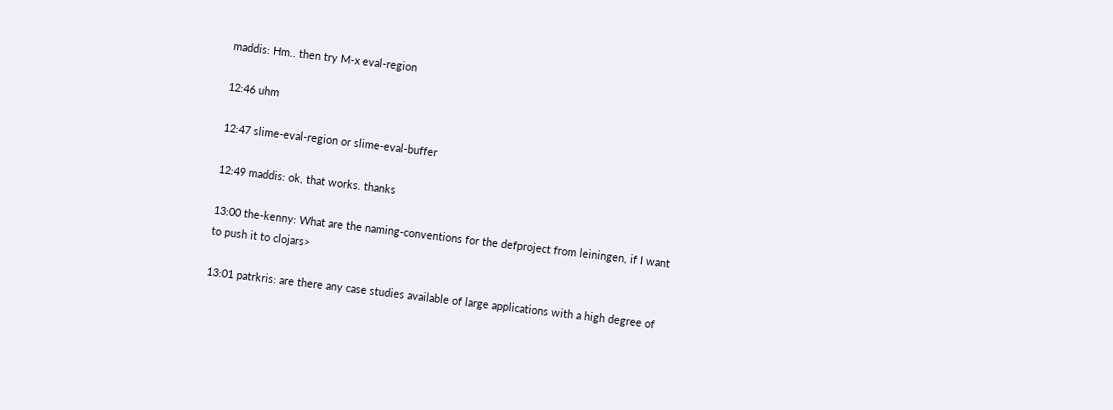maddis: Hm.. then try M-x eval-region

12:46 uhm

12:47 slime-eval-region or slime-eval-buffer

12:49 maddis: ok, that works. thanks

13:00 the-kenny: What are the naming-conventions for the defproject from leiningen, if I want to push it to clojars>

13:01 patrkris: are there any case studies available of large applications with a high degree of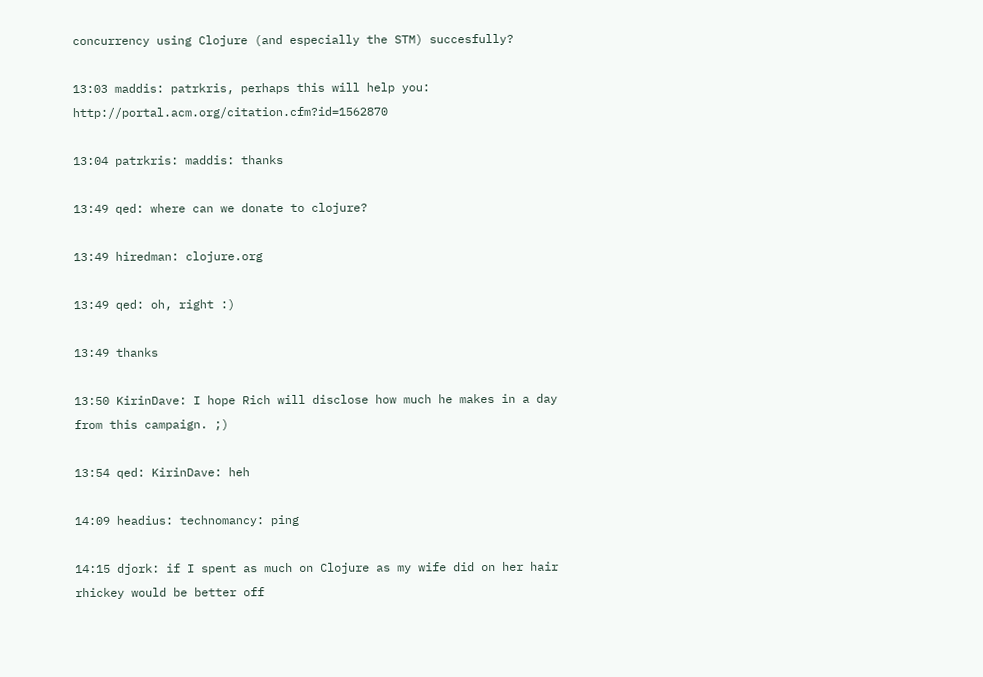concurrency using Clojure (and especially the STM) succesfully?

13:03 maddis: patrkris, perhaps this will help you: http://portal.acm.org/citation.cfm?id=1562870

13:04 patrkris: maddis: thanks

13:49 qed: where can we donate to clojure?

13:49 hiredman: clojure.org

13:49 qed: oh, right :)

13:49 thanks

13:50 KirinDave: I hope Rich will disclose how much he makes in a day from this campaign. ;)

13:54 qed: KirinDave: heh

14:09 headius: technomancy: ping

14:15 djork: if I spent as much on Clojure as my wife did on her hair rhickey would be better off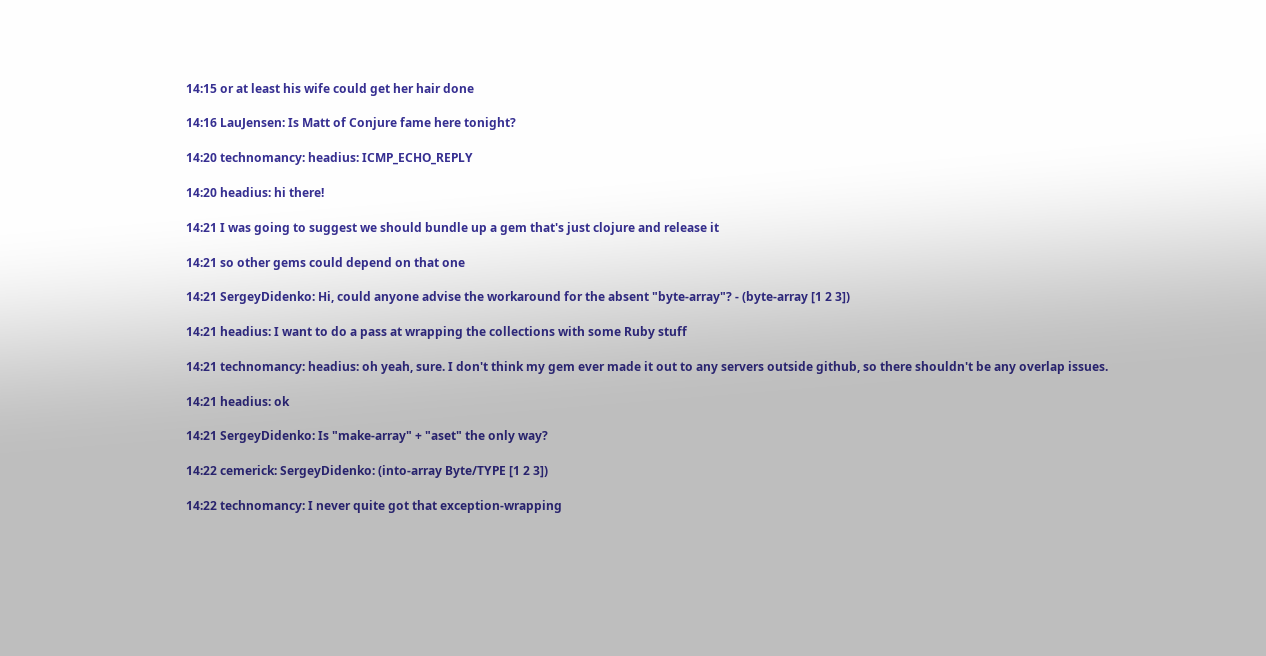14:15 or at least his wife could get her hair done

14:16 LauJensen: Is Matt of Conjure fame here tonight?

14:20 technomancy: headius: ICMP_ECHO_REPLY

14:20 headius: hi there!

14:21 I was going to suggest we should bundle up a gem that's just clojure and release it

14:21 so other gems could depend on that one

14:21 SergeyDidenko: Hi, could anyone advise the workaround for the absent "byte-array"? - (byte-array [1 2 3])

14:21 headius: I want to do a pass at wrapping the collections with some Ruby stuff

14:21 technomancy: headius: oh yeah, sure. I don't think my gem ever made it out to any servers outside github, so there shouldn't be any overlap issues.

14:21 headius: ok

14:21 SergeyDidenko: Is "make-array" + "aset" the only way?

14:22 cemerick: SergeyDidenko: (into-array Byte/TYPE [1 2 3])

14:22 technomancy: I never quite got that exception-wrapping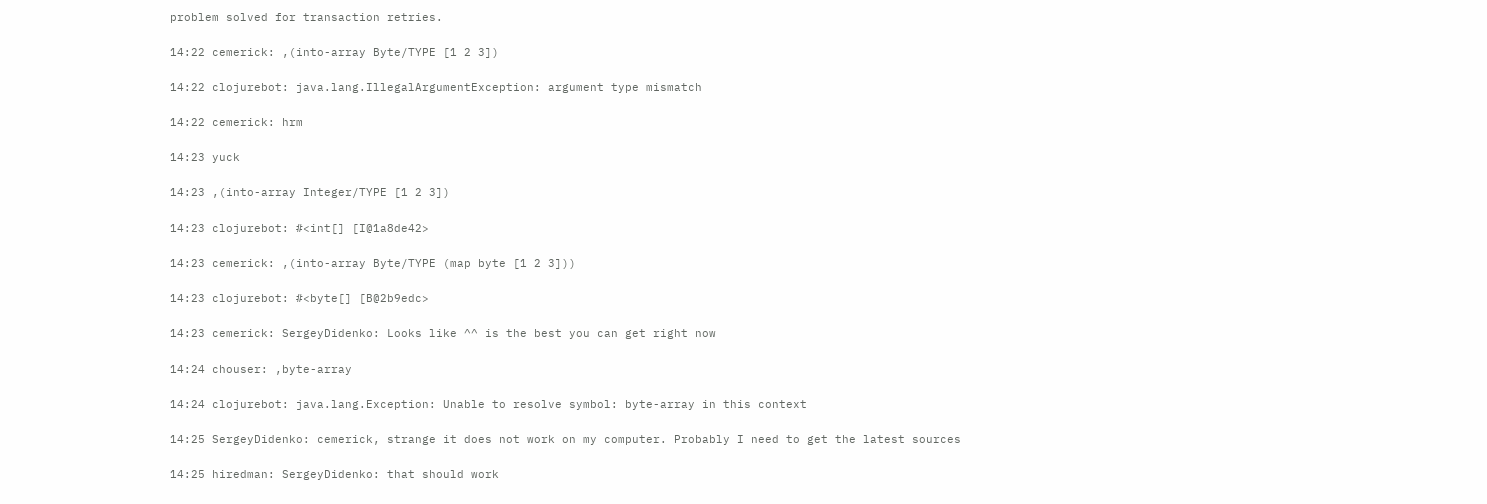problem solved for transaction retries.

14:22 cemerick: ,(into-array Byte/TYPE [1 2 3])

14:22 clojurebot: java.lang.IllegalArgumentException: argument type mismatch

14:22 cemerick: hrm

14:23 yuck

14:23 ,(into-array Integer/TYPE [1 2 3])

14:23 clojurebot: #<int[] [I@1a8de42>

14:23 cemerick: ,(into-array Byte/TYPE (map byte [1 2 3]))

14:23 clojurebot: #<byte[] [B@2b9edc>

14:23 cemerick: SergeyDidenko: Looks like ^^ is the best you can get right now

14:24 chouser: ,byte-array

14:24 clojurebot: java.lang.Exception: Unable to resolve symbol: byte-array in this context

14:25 SergeyDidenko: cemerick, strange it does not work on my computer. Probably I need to get the latest sources

14:25 hiredman: SergeyDidenko: that should work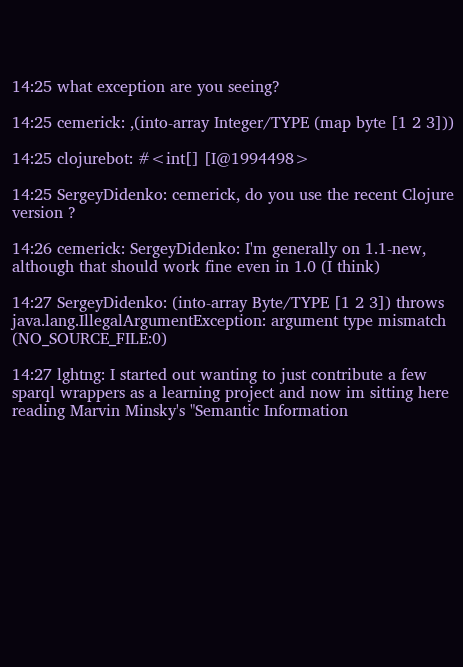14:25 what exception are you seeing?

14:25 cemerick: ,(into-array Integer/TYPE (map byte [1 2 3]))

14:25 clojurebot: #<int[] [I@1994498>

14:25 SergeyDidenko: cemerick, do you use the recent Clojure version ?

14:26 cemerick: SergeyDidenko: I'm generally on 1.1-new, although that should work fine even in 1.0 (I think)

14:27 SergeyDidenko: (into-array Byte/TYPE [1 2 3]) throws java.lang.IllegalArgumentException: argument type mismatch (NO_SOURCE_FILE:0)

14:27 lghtng: I started out wanting to just contribute a few sparql wrappers as a learning project and now im sitting here reading Marvin Minsky's "Semantic Information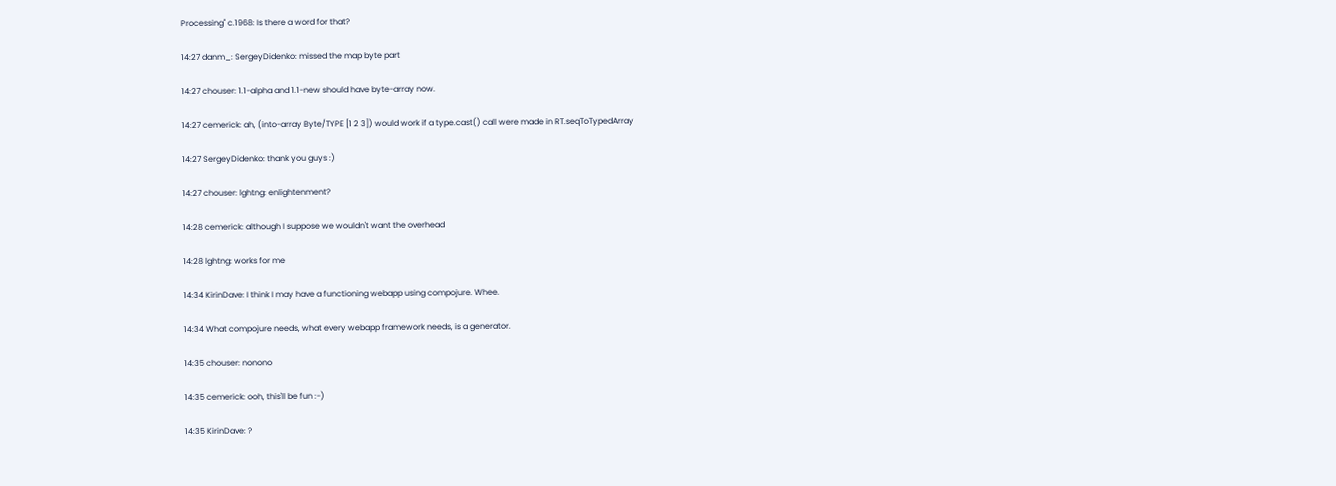Processing" c.1968: Is there a word for that?

14:27 danm_: SergeyDidenko: missed the map byte part

14:27 chouser: 1.1-alpha and 1.1-new should have byte-array now.

14:27 cemerick: ah, (into-array Byte/TYPE [1 2 3]) would work if a type.cast() call were made in RT.seqToTypedArray

14:27 SergeyDidenko: thank you guys :)

14:27 chouser: lghtng: enlightenment?

14:28 cemerick: although I suppose we wouldn't want the overhead

14:28 lghtng: works for me

14:34 KirinDave: I think I may have a functioning webapp using compojure. Whee.

14:34 What compojure needs, what every webapp framework needs, is a generator.

14:35 chouser: nonono

14:35 cemerick: ooh, this'll be fun :-)

14:35 KirinDave: ?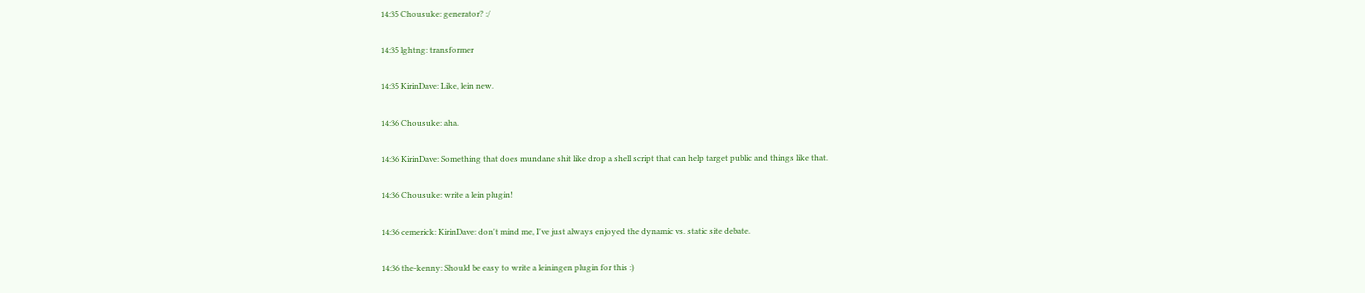14:35 Chousuke: generator? :/

14:35 lghtng: transformer

14:35 KirinDave: Like, lein new.

14:36 Chousuke: aha.

14:36 KirinDave: Something that does mundane shit like drop a shell script that can help target public and things like that.

14:36 Chousuke: write a lein plugin!

14:36 cemerick: KirinDave: don't mind me, I've just always enjoyed the dynamic vs. static site debate.

14:36 the-kenny: Should be easy to write a leiningen plugin for this :)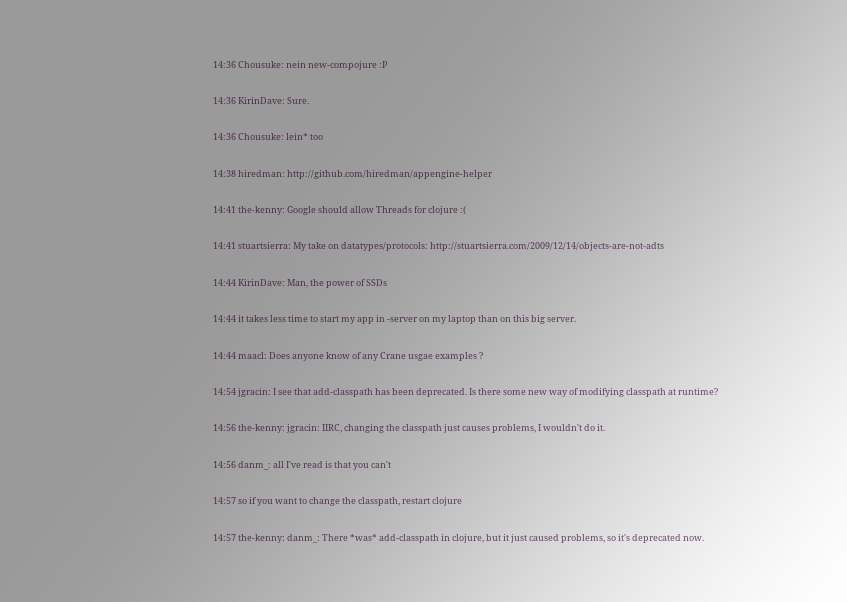14:36 Chousuke: nein new-compojure :P

14:36 KirinDave: Sure.

14:36 Chousuke: lein* too

14:38 hiredman: http://github.com/hiredman/appengine-helper

14:41 the-kenny: Google should allow Threads for clojure :(

14:41 stuartsierra: My take on datatypes/protocols: http://stuartsierra.com/2009/12/14/objects-are-not-adts

14:44 KirinDave: Man, the power of SSDs

14:44 it takes less time to start my app in -server on my laptop than on this big server.

14:44 maacl: Does anyone know of any Crane usgae examples ?

14:54 jgracin: I see that add-classpath has been deprecated. Is there some new way of modifying classpath at runtime?

14:56 the-kenny: jgracin: IIRC, changing the classpath just causes problems, I wouldn't do it.

14:56 danm_: all I've read is that you can't

14:57 so if you want to change the classpath, restart clojure

14:57 the-kenny: danm_: There *was* add-classpath in clojure, but it just caused problems, so it's deprecated now.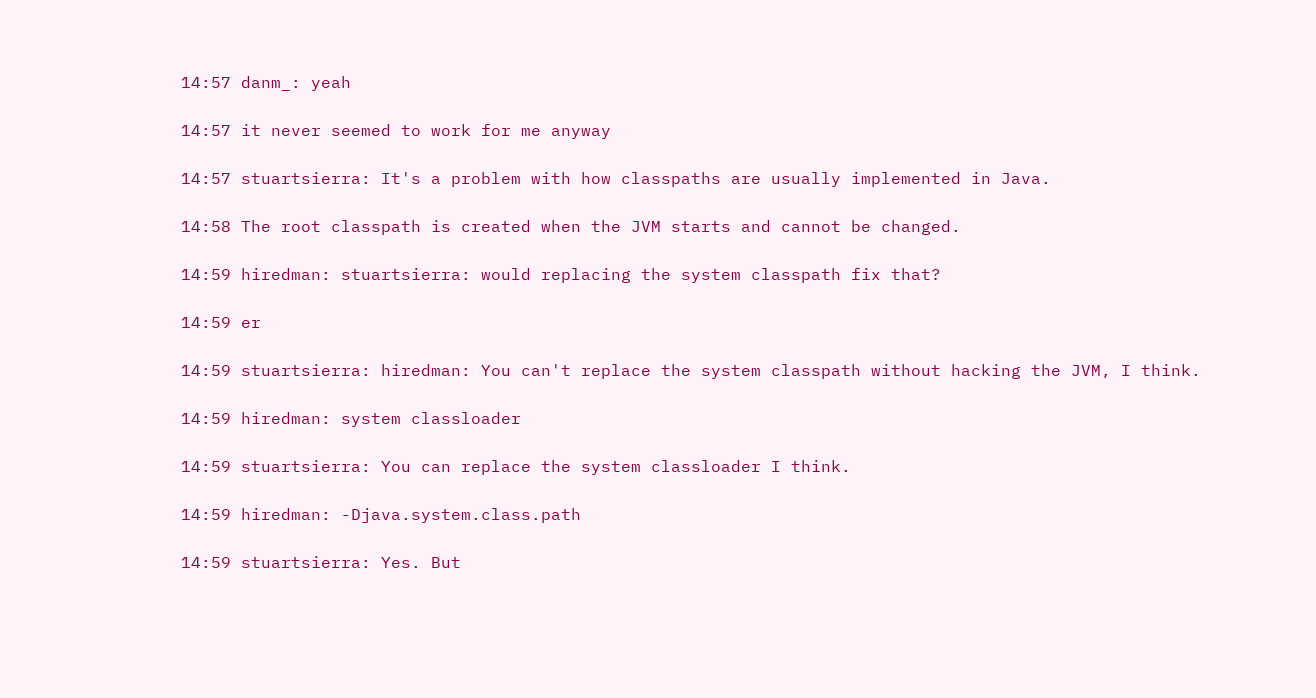14:57 danm_: yeah

14:57 it never seemed to work for me anyway

14:57 stuartsierra: It's a problem with how classpaths are usually implemented in Java.

14:58 The root classpath is created when the JVM starts and cannot be changed.

14:59 hiredman: stuartsierra: would replacing the system classpath fix that?

14:59 er

14:59 stuartsierra: hiredman: You can't replace the system classpath without hacking the JVM, I think.

14:59 hiredman: system classloader

14:59 stuartsierra: You can replace the system classloader I think.

14:59 hiredman: -Djava.system.class.path

14:59 stuartsierra: Yes. But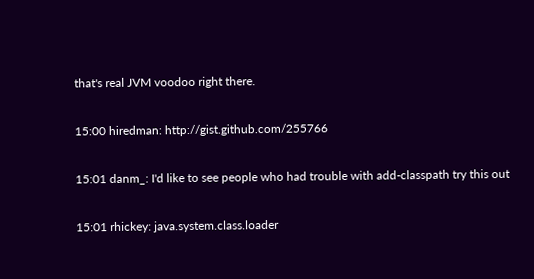that's real JVM voodoo right there.

15:00 hiredman: http://gist.github.com/255766

15:01 danm_: I'd like to see people who had trouble with add-classpath try this out

15:01 rhickey: java.system.class.loader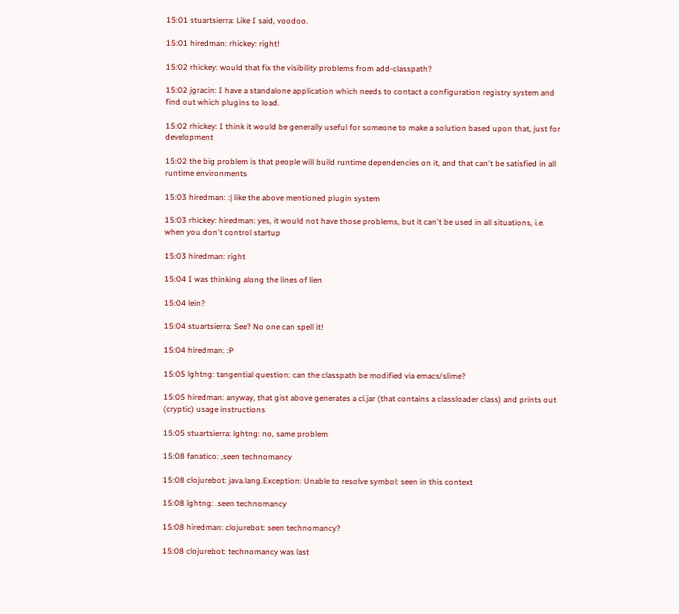15:01 stuartsierra: Like I said, voodoo.

15:01 hiredman: rhickey: right!

15:02 rhickey: would that fix the visibility problems from add-classpath?

15:02 jgracin: I have a standalone application which needs to contact a configuration registry system and find out which plugins to load.

15:02 rhickey: I think it would be generally useful for someone to make a solution based upon that, just for development

15:02 the big problem is that people will build runtime dependencies on it, and that can't be satisfied in all runtime environments

15:03 hiredman: :| like the above mentioned plugin system

15:03 rhickey: hiredman: yes, it would not have those problems, but it can't be used in all situations, i.e. when you don't control startup

15:03 hiredman: right

15:04 I was thinking along the lines of lien

15:04 lein?

15:04 stuartsierra: See? No one can spell it!

15:04 hiredman: :P

15:05 lghtng: tangential question: can the classpath be modified via emacs/slime?

15:05 hiredman: anyway, that gist above generates a cl.jar (that contains a classloader class) and prints out (cryptic) usage instructions

15:05 stuartsierra: lghtng: no, same problem

15:08 fanatico: ,seen technomancy

15:08 clojurebot: java.lang.Exception: Unable to resolve symbol: seen in this context

15:08 lghtng: .seen technomancy

15:08 hiredman: clojurebot: seen technomancy?

15:08 clojurebot: technomancy was last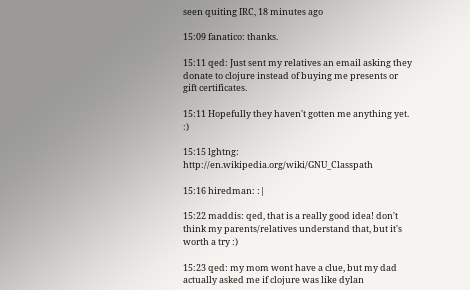seen quiting IRC, 18 minutes ago

15:09 fanatico: thanks.

15:11 qed: Just sent my relatives an email asking they donate to clojure instead of buying me presents or gift certificates.

15:11 Hopefully they haven't gotten me anything yet. :)

15:15 lghtng: http://en.wikipedia.org/wiki/GNU_Classpath

15:16 hiredman: :|

15:22 maddis: qed, that is a really good idea! don't think my parents/relatives understand that, but it's worth a try :)

15:23 qed: my mom wont have a clue, but my dad actually asked me if clojure was like dylan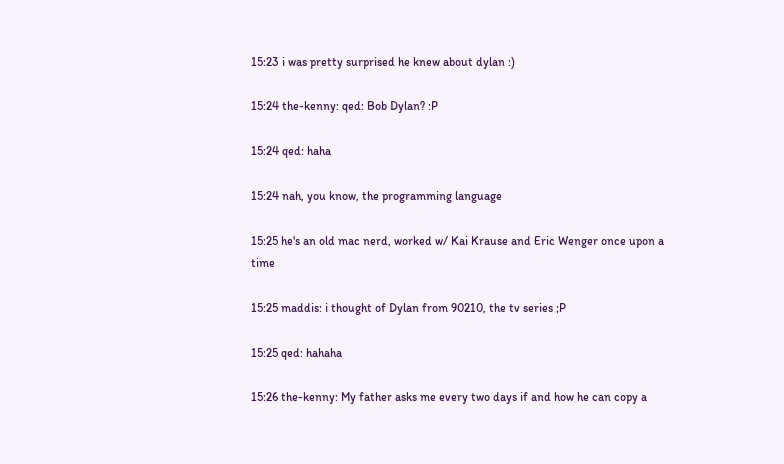15:23 i was pretty surprised he knew about dylan :)

15:24 the-kenny: qed: Bob Dylan? :P

15:24 qed: haha

15:24 nah, you know, the programming language

15:25 he's an old mac nerd, worked w/ Kai Krause and Eric Wenger once upon a time

15:25 maddis: i thought of Dylan from 90210, the tv series ;P

15:25 qed: hahaha

15:26 the-kenny: My father asks me every two days if and how he can copy a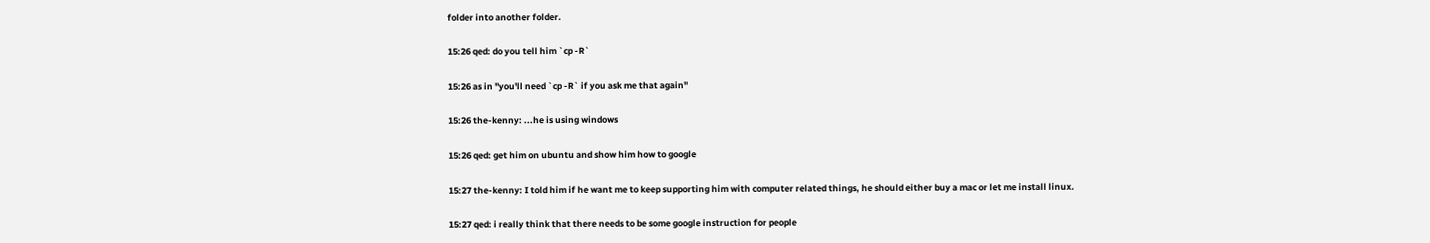folder into another folder.

15:26 qed: do you tell him `cp -R`

15:26 as in "you'll need `cp -R` if you ask me that again"

15:26 the-kenny: ...he is using windows

15:26 qed: get him on ubuntu and show him how to google

15:27 the-kenny: I told him if he want me to keep supporting him with computer related things, he should either buy a mac or let me install linux.

15:27 qed: i really think that there needs to be some google instruction for people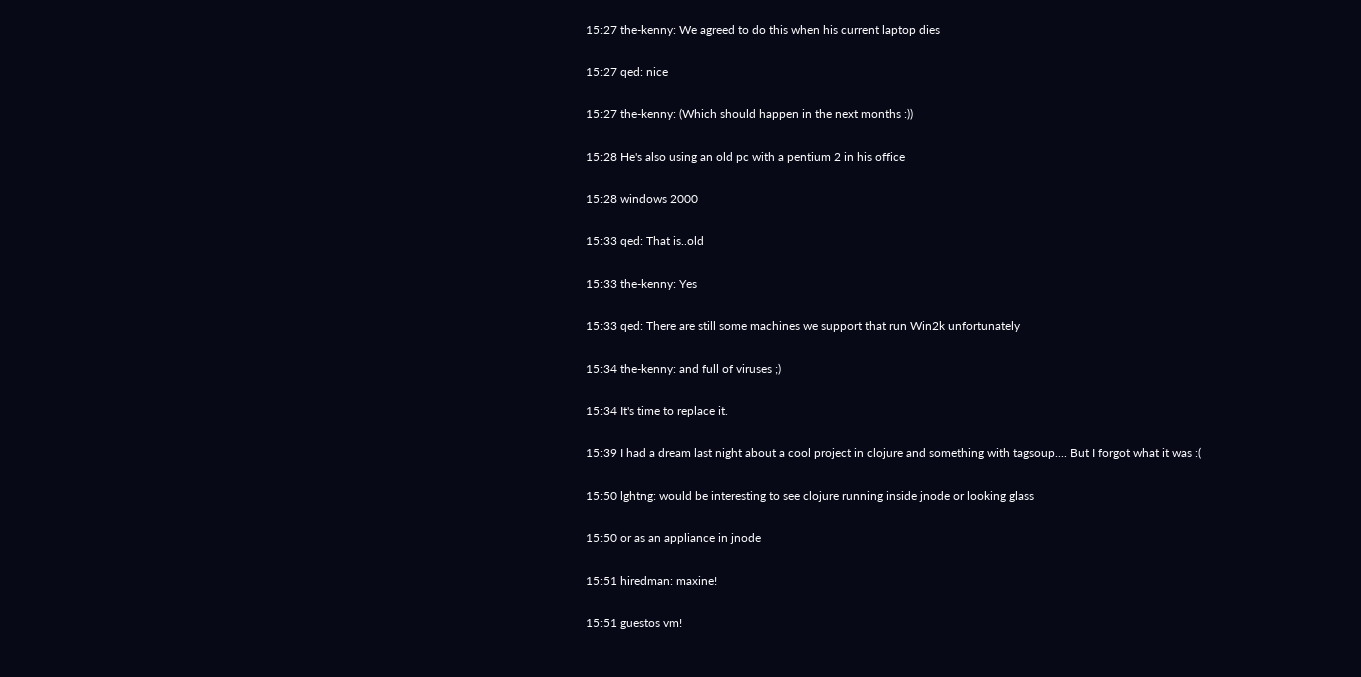15:27 the-kenny: We agreed to do this when his current laptop dies

15:27 qed: nice

15:27 the-kenny: (Which should happen in the next months :))

15:28 He's also using an old pc with a pentium 2 in his office

15:28 windows 2000

15:33 qed: That is..old

15:33 the-kenny: Yes

15:33 qed: There are still some machines we support that run Win2k unfortunately

15:34 the-kenny: and full of viruses ;)

15:34 It's time to replace it.

15:39 I had a dream last night about a cool project in clojure and something with tagsoup.... But I forgot what it was :(

15:50 lghtng: would be interesting to see clojure running inside jnode or looking glass

15:50 or as an appliance in jnode

15:51 hiredman: maxine!

15:51 guestos vm!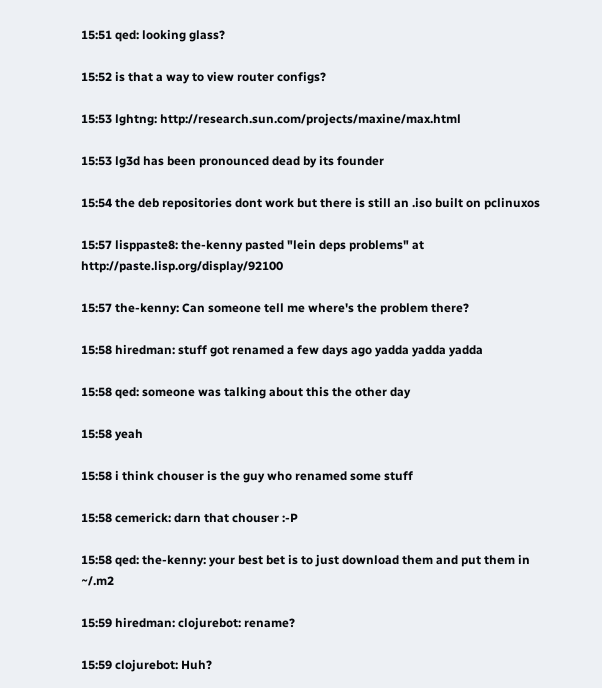15:51 qed: looking glass?

15:52 is that a way to view router configs?

15:53 lghtng: http://research.sun.com/projects/maxine/max.html

15:53 lg3d has been pronounced dead by its founder

15:54 the deb repositories dont work but there is still an .iso built on pclinuxos

15:57 lisppaste8: the-kenny pasted "lein deps problems" at http://paste.lisp.org/display/92100

15:57 the-kenny: Can someone tell me where's the problem there?

15:58 hiredman: stuff got renamed a few days ago yadda yadda yadda

15:58 qed: someone was talking about this the other day

15:58 yeah

15:58 i think chouser is the guy who renamed some stuff

15:58 cemerick: darn that chouser :-P

15:58 qed: the-kenny: your best bet is to just download them and put them in ~/.m2

15:59 hiredman: clojurebot: rename?

15:59 clojurebot: Huh?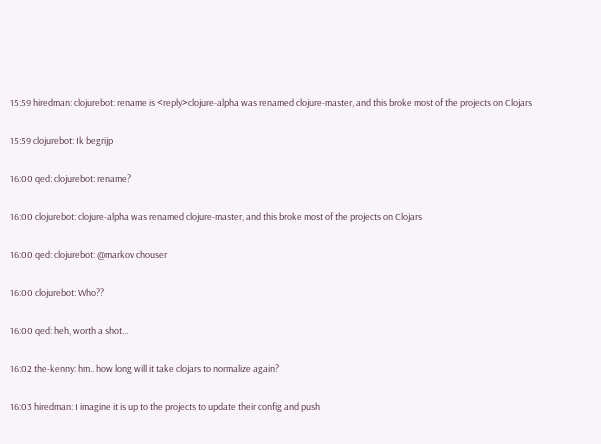15:59 hiredman: clojurebot: rename is <reply>clojure-alpha was renamed clojure-master, and this broke most of the projects on Clojars

15:59 clojurebot: Ik begrijp

16:00 qed: clojurebot: rename?

16:00 clojurebot: clojure-alpha was renamed clojure-master, and this broke most of the projects on Clojars

16:00 qed: clojurebot: @markov chouser

16:00 clojurebot: Who??

16:00 qed: heh, worth a shot...

16:02 the-kenny: hm.. how long will it take clojars to normalize again?

16:03 hiredman: I imagine it is up to the projects to update their config and push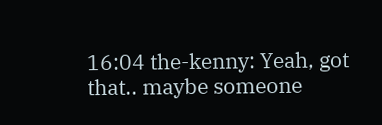16:04 the-kenny: Yeah, got that.. maybe someone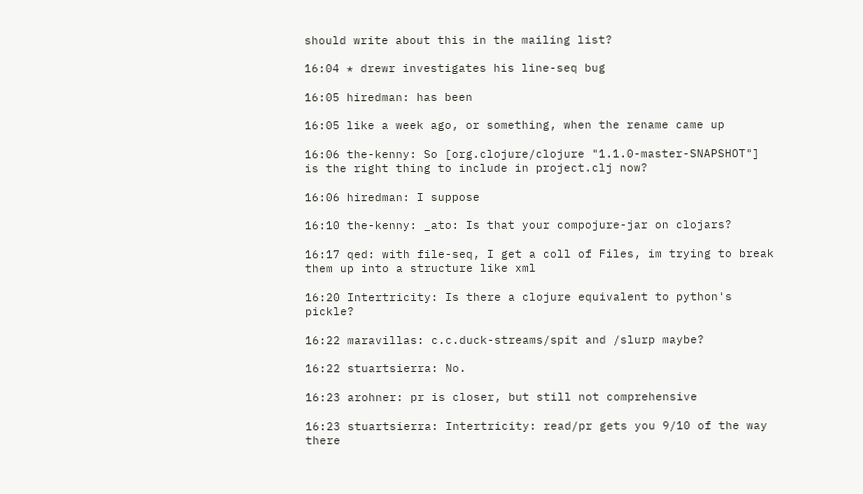should write about this in the mailing list?

16:04 * drewr investigates his line-seq bug

16:05 hiredman: has been

16:05 like a week ago, or something, when the rename came up

16:06 the-kenny: So [org.clojure/clojure "1.1.0-master-SNAPSHOT"] is the right thing to include in project.clj now?

16:06 hiredman: I suppose

16:10 the-kenny: _ato: Is that your compojure-jar on clojars?

16:17 qed: with file-seq, I get a coll of Files, im trying to break them up into a structure like xml

16:20 Intertricity: Is there a clojure equivalent to python's pickle?

16:22 maravillas: c.c.duck-streams/spit and /slurp maybe?

16:22 stuartsierra: No.

16:23 arohner: pr is closer, but still not comprehensive

16:23 stuartsierra: Intertricity: read/pr gets you 9/10 of the way there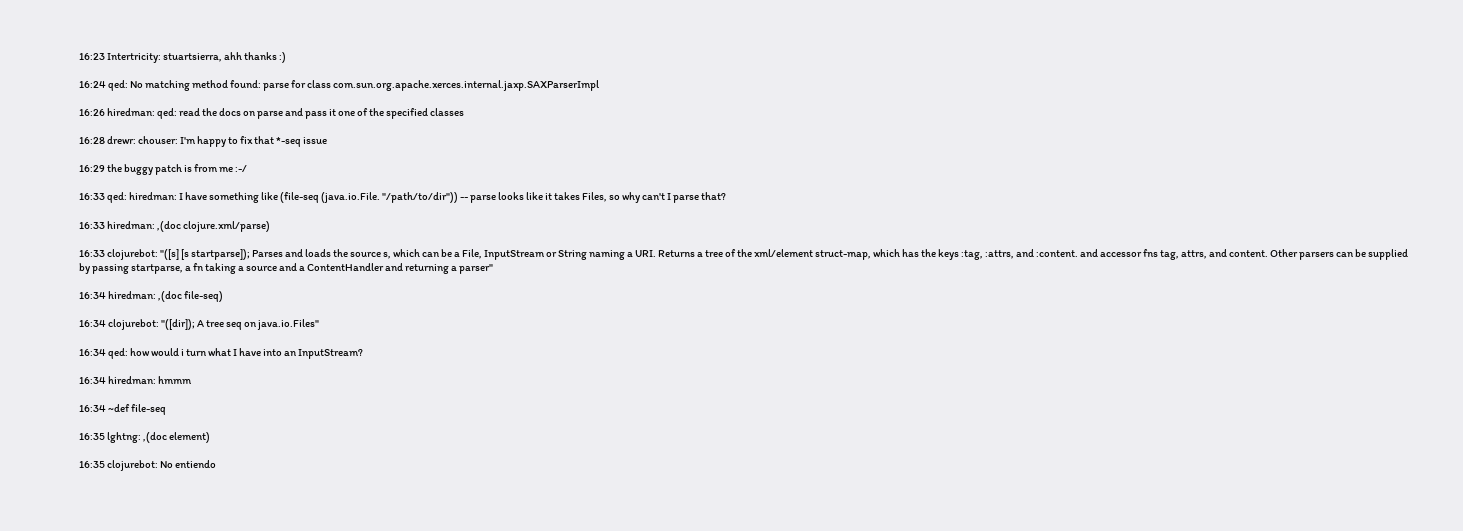16:23 Intertricity: stuartsierra, ahh thanks :)

16:24 qed: No matching method found: parse for class com.sun.org.apache.xerces.internal.jaxp.SAXParserImpl

16:26 hiredman: qed: read the docs on parse and pass it one of the specified classes

16:28 drewr: chouser: I'm happy to fix that *-seq issue

16:29 the buggy patch is from me :-/

16:33 qed: hiredman: I have something like (file-seq (java.io.File. "/path/to/dir")) -- parse looks like it takes Files, so why can't I parse that?

16:33 hiredman: ,(doc clojure.xml/parse)

16:33 clojurebot: "([s] [s startparse]); Parses and loads the source s, which can be a File, InputStream or String naming a URI. Returns a tree of the xml/element struct-map, which has the keys :tag, :attrs, and :content. and accessor fns tag, attrs, and content. Other parsers can be supplied by passing startparse, a fn taking a source and a ContentHandler and returning a parser"

16:34 hiredman: ,(doc file-seq)

16:34 clojurebot: "([dir]); A tree seq on java.io.Files"

16:34 qed: how would i turn what I have into an InputStream?

16:34 hiredman: hmmm

16:34 ~def file-seq

16:35 lghtng: ,(doc element)

16:35 clojurebot: No entiendo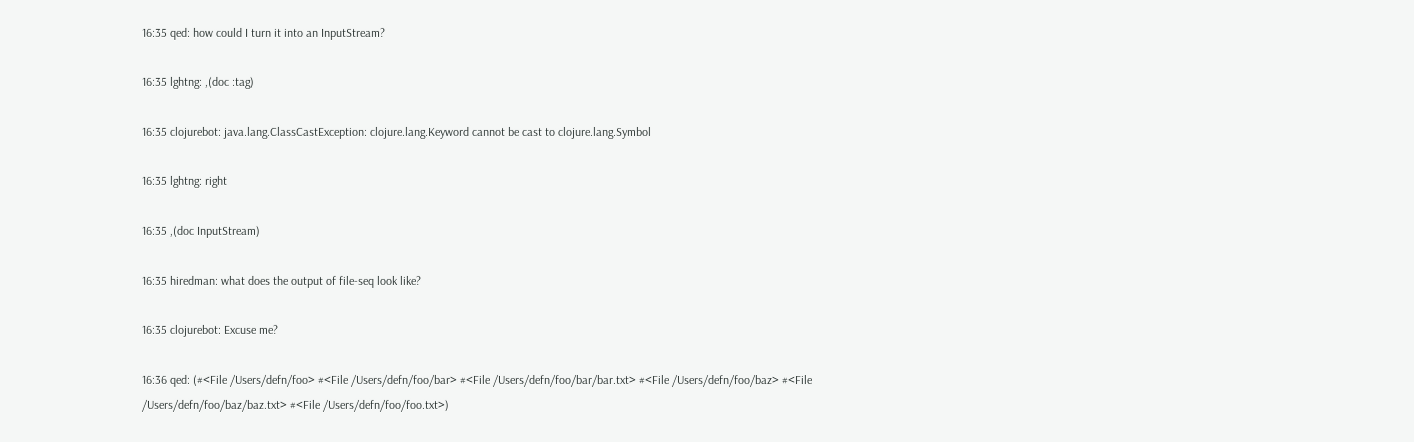16:35 qed: how could I turn it into an InputStream?

16:35 lghtng: ,(doc :tag)

16:35 clojurebot: java.lang.ClassCastException: clojure.lang.Keyword cannot be cast to clojure.lang.Symbol

16:35 lghtng: right

16:35 ,(doc InputStream)

16:35 hiredman: what does the output of file-seq look like?

16:35 clojurebot: Excuse me?

16:36 qed: (#<File /Users/defn/foo> #<File /Users/defn/foo/bar> #<File /Users/defn/foo/bar/bar.txt> #<File /Users/defn/foo/baz> #<File /Users/defn/foo/baz/baz.txt> #<File /Users/defn/foo/foo.txt>)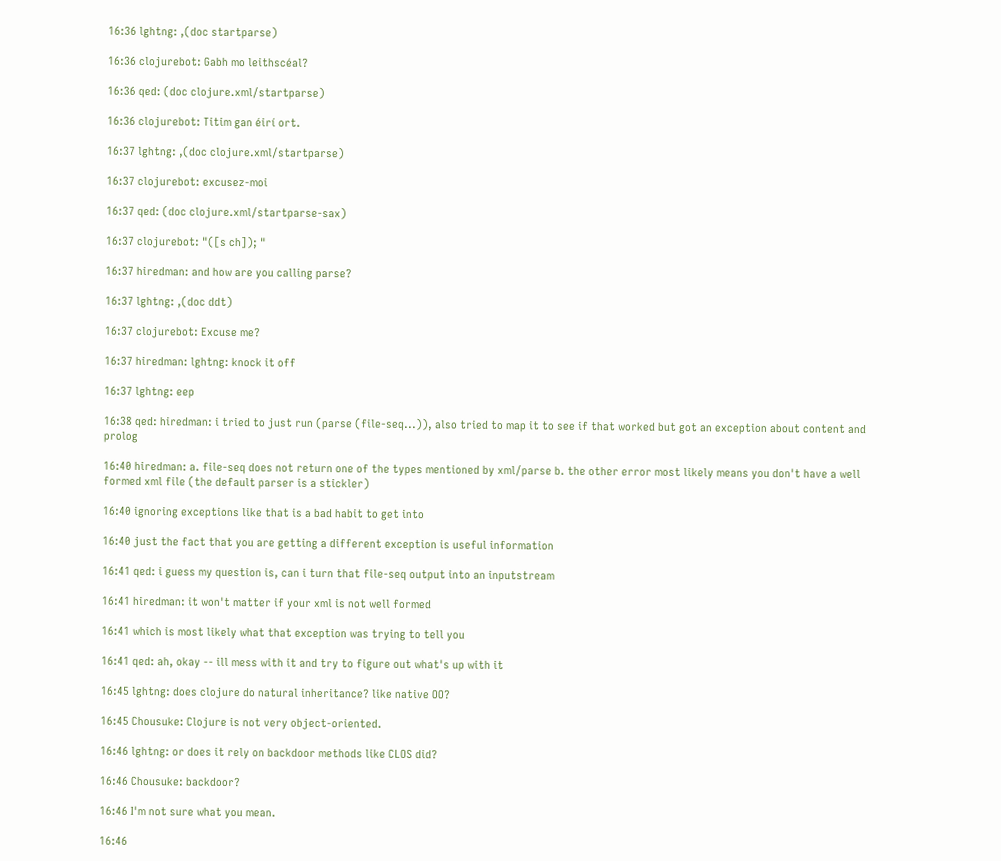16:36 lghtng: ,(doc startparse)

16:36 clojurebot: Gabh mo leithscéal?

16:36 qed: (doc clojure.xml/startparse)

16:36 clojurebot: Titim gan éirí ort.

16:37 lghtng: ,(doc clojure.xml/startparse)

16:37 clojurebot: excusez-moi

16:37 qed: (doc clojure.xml/startparse-sax)

16:37 clojurebot: "([s ch]); "

16:37 hiredman: and how are you calling parse?

16:37 lghtng: ,(doc ddt)

16:37 clojurebot: Excuse me?

16:37 hiredman: lghtng: knock it off

16:37 lghtng: eep

16:38 qed: hiredman: i tried to just run (parse (file-seq...)), also tried to map it to see if that worked but got an exception about content and prolog

16:40 hiredman: a. file-seq does not return one of the types mentioned by xml/parse b. the other error most likely means you don't have a well formed xml file (the default parser is a stickler)

16:40 ignoring exceptions like that is a bad habit to get into

16:40 just the fact that you are getting a different exception is useful information

16:41 qed: i guess my question is, can i turn that file-seq output into an inputstream

16:41 hiredman: it won't matter if your xml is not well formed

16:41 which is most likely what that exception was trying to tell you

16:41 qed: ah, okay -- ill mess with it and try to figure out what's up with it

16:45 lghtng: does clojure do natural inheritance? like native OO?

16:45 Chousuke: Clojure is not very object-oriented.

16:46 lghtng: or does it rely on backdoor methods like CLOS did?

16:46 Chousuke: backdoor?

16:46 I'm not sure what you mean.

16:46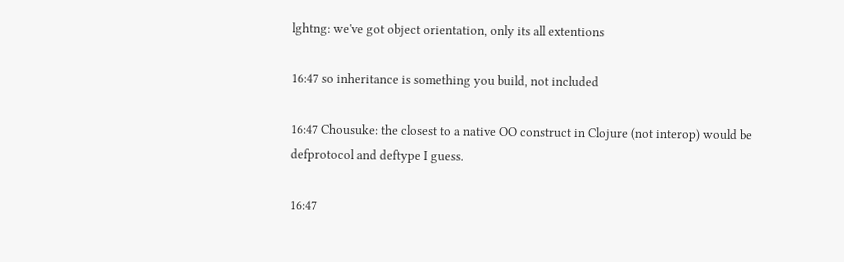lghtng: we've got object orientation, only its all extentions

16:47 so inheritance is something you build, not included

16:47 Chousuke: the closest to a native OO construct in Clojure (not interop) would be defprotocol and deftype I guess.

16:47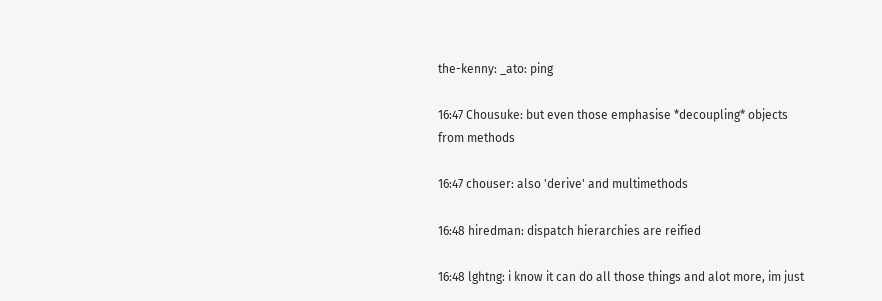the-kenny: _ato: ping

16:47 Chousuke: but even those emphasise *decoupling* objects from methods

16:47 chouser: also 'derive' and multimethods

16:48 hiredman: dispatch hierarchies are reified

16:48 lghtng: i know it can do all those things and alot more, im just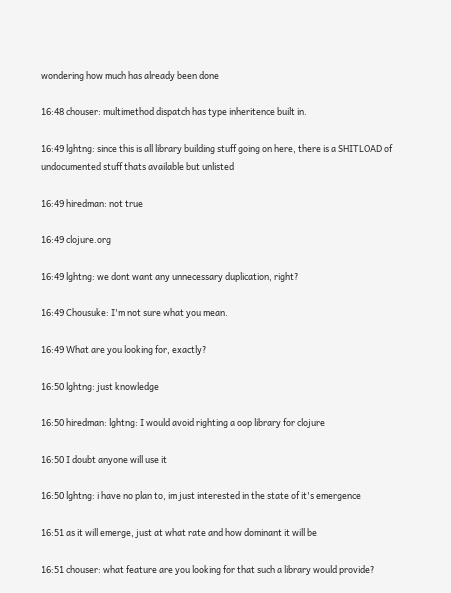wondering how much has already been done

16:48 chouser: multimethod dispatch has type inheritence built in.

16:49 lghtng: since this is all library building stuff going on here, there is a SHITLOAD of undocumented stuff thats available but unlisted

16:49 hiredman: not true

16:49 clojure.org

16:49 lghtng: we dont want any unnecessary duplication, right?

16:49 Chousuke: I'm not sure what you mean.

16:49 What are you looking for, exactly?

16:50 lghtng: just knowledge

16:50 hiredman: lghtng: I would avoid righting a oop library for clojure

16:50 I doubt anyone will use it

16:50 lghtng: i have no plan to, im just interested in the state of it's emergence

16:51 as it will emerge, just at what rate and how dominant it will be

16:51 chouser: what feature are you looking for that such a library would provide?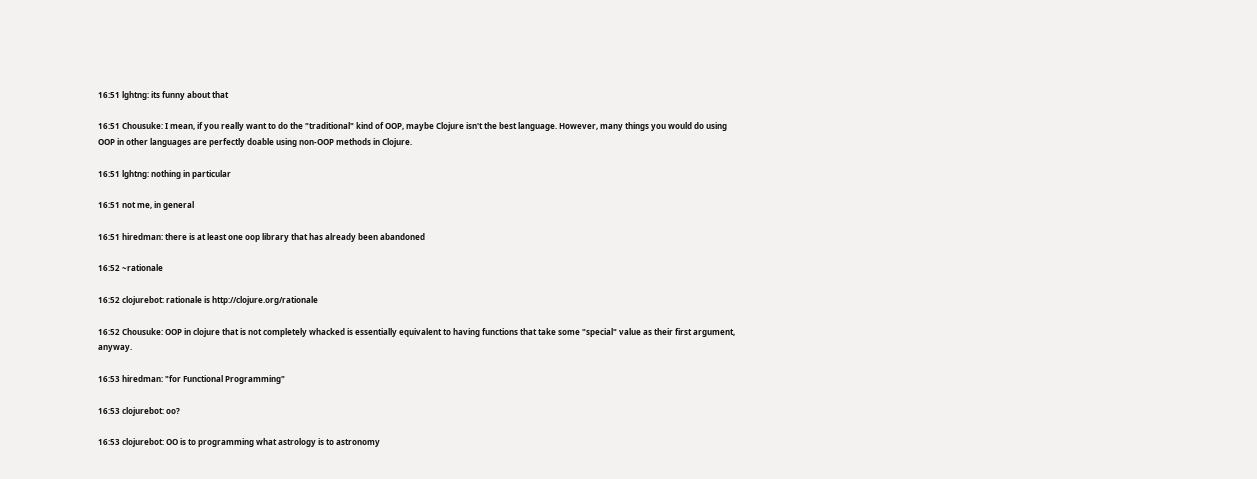16:51 lghtng: its funny about that

16:51 Chousuke: I mean, if you really want to do the "traditional" kind of OOP, maybe Clojure isn't the best language. However, many things you would do using OOP in other languages are perfectly doable using non-OOP methods in Clojure.

16:51 lghtng: nothing in particular

16:51 not me, in general

16:51 hiredman: there is at least one oop library that has already been abandoned

16:52 ~rationale

16:52 clojurebot: rationale is http://clojure.org/rationale

16:52 Chousuke: OOP in clojure that is not completely whacked is essentially equivalent to having functions that take some "special" value as their first argument, anyway.

16:53 hiredman: "for Functional Programming"

16:53 clojurebot: oo?

16:53 clojurebot: OO is to programming what astrology is to astronomy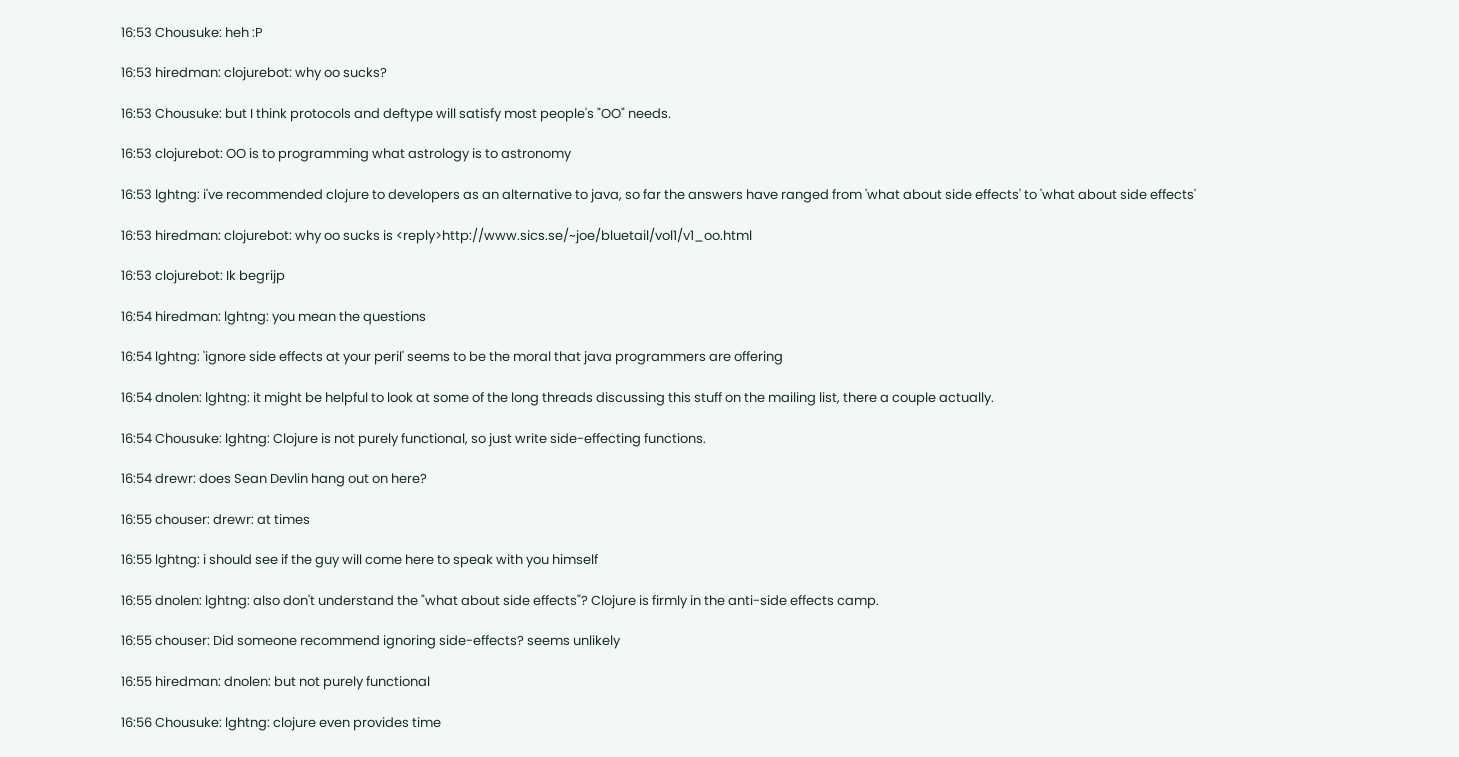16:53 Chousuke: heh :P

16:53 hiredman: clojurebot: why oo sucks?

16:53 Chousuke: but I think protocols and deftype will satisfy most people's "OO" needs.

16:53 clojurebot: OO is to programming what astrology is to astronomy

16:53 lghtng: i've recommended clojure to developers as an alternative to java, so far the answers have ranged from 'what about side effects' to 'what about side effects'

16:53 hiredman: clojurebot: why oo sucks is <reply>http://www.sics.se/~joe/bluetail/vol1/v1_oo.html

16:53 clojurebot: Ik begrijp

16:54 hiredman: lghtng: you mean the questions

16:54 lghtng: 'ignore side effects at your peril' seems to be the moral that java programmers are offering

16:54 dnolen: lghtng: it might be helpful to look at some of the long threads discussing this stuff on the mailing list, there a couple actually.

16:54 Chousuke: lghtng: Clojure is not purely functional, so just write side-effecting functions.

16:54 drewr: does Sean Devlin hang out on here?

16:55 chouser: drewr: at times

16:55 lghtng: i should see if the guy will come here to speak with you himself

16:55 dnolen: lghtng: also don't understand the "what about side effects"? Clojure is firmly in the anti-side effects camp.

16:55 chouser: Did someone recommend ignoring side-effects? seems unlikely

16:55 hiredman: dnolen: but not purely functional

16:56 Chousuke: lghtng: clojure even provides time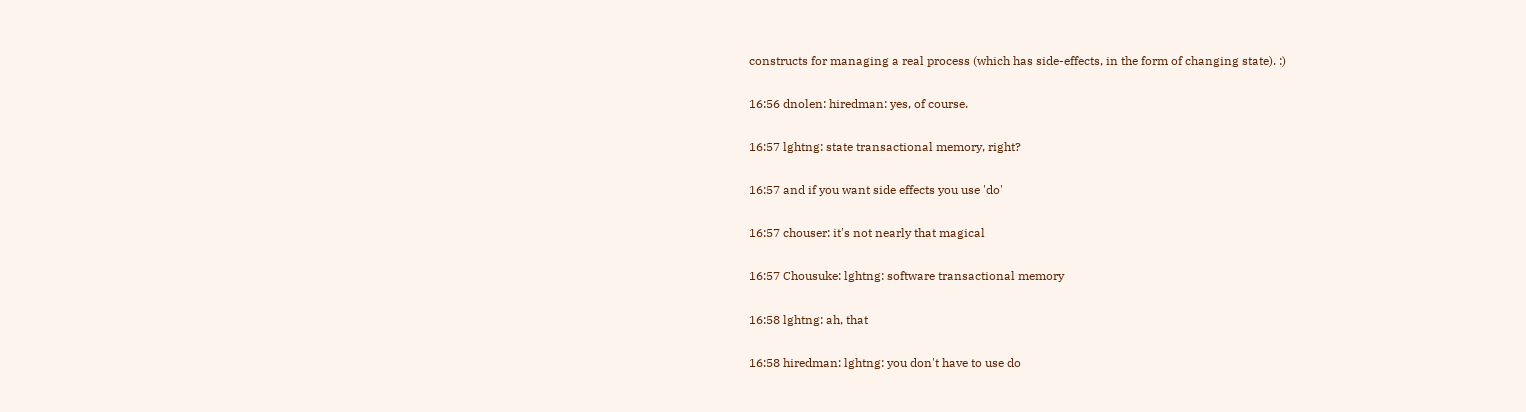constructs for managing a real process (which has side-effects, in the form of changing state). :)

16:56 dnolen: hiredman: yes, of course.

16:57 lghtng: state transactional memory, right?

16:57 and if you want side effects you use 'do'

16:57 chouser: it's not nearly that magical

16:57 Chousuke: lghtng: software transactional memory

16:58 lghtng: ah, that

16:58 hiredman: lghtng: you don't have to use do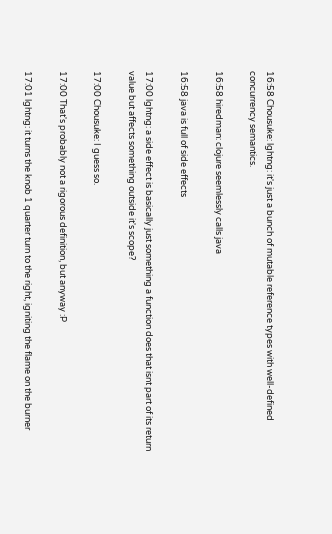16:58 Chousuke: lghtng: it's just a bunch of mutable reference types with well-defined concurrency semantics.

16:58 hiredman: clojure seemlessly calls java

16:58 java is full of side effects

17:00 lghtng: a side effect is basically just something a function does that isnt part of its return value but affects something outside it's scope?

17:00 Chousuke: I guess so.

17:00 That's probably not a rigorous definition, but anyway :P

17:01 lghtng: it turns the knob 1 quarter turn to the right, igniting the flame on the burner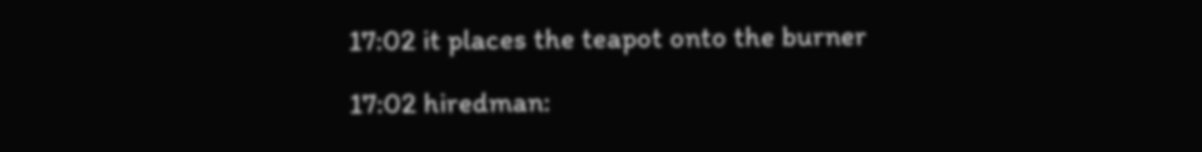17:02 it places the teapot onto the burner

17:02 hiredman: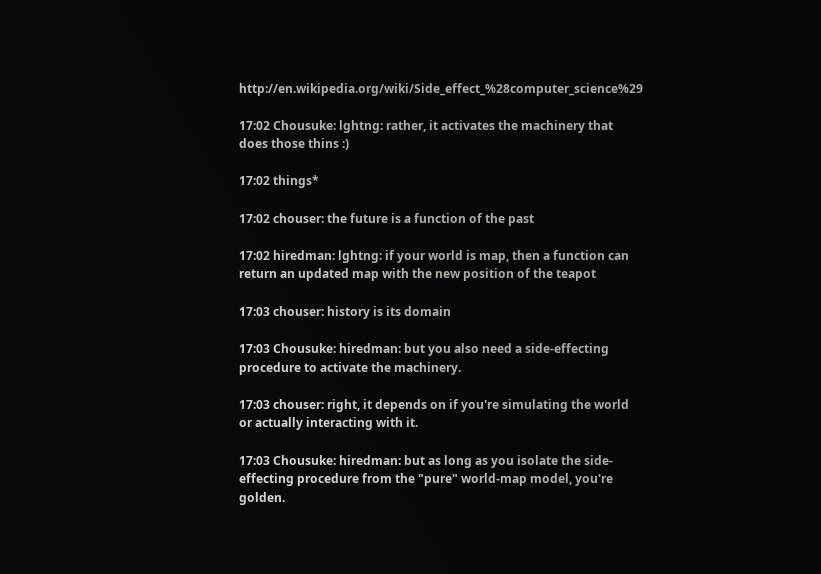http://en.wikipedia.org/wiki/Side_effect_%28computer_science%29

17:02 Chousuke: lghtng: rather, it activates the machinery that does those thins :)

17:02 things*

17:02 chouser: the future is a function of the past

17:02 hiredman: lghtng: if your world is map, then a function can return an updated map with the new position of the teapot

17:03 chouser: history is its domain

17:03 Chousuke: hiredman: but you also need a side-effecting procedure to activate the machinery.

17:03 chouser: right, it depends on if you're simulating the world or actually interacting with it.

17:03 Chousuke: hiredman: but as long as you isolate the side-effecting procedure from the "pure" world-map model, you're golden.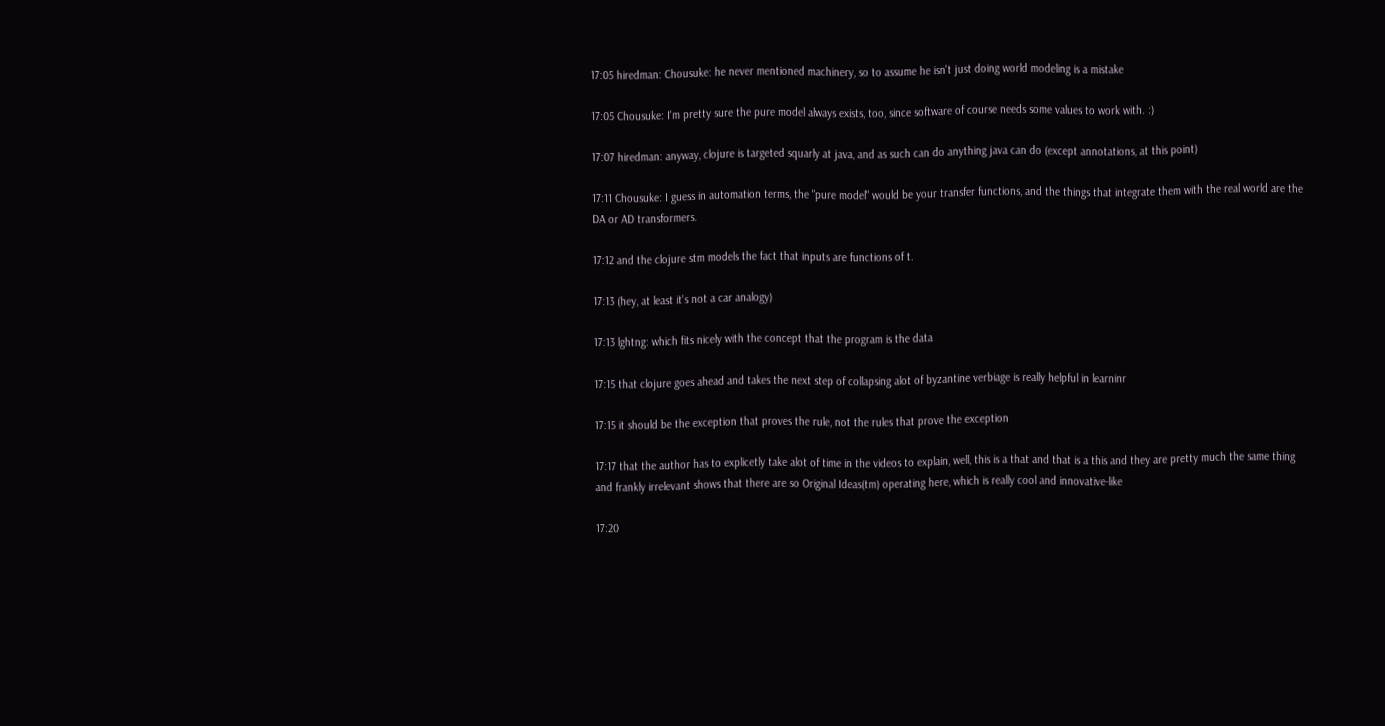17:05 hiredman: Chousuke: he never mentioned machinery, so to assume he isn't just doing world modeling is a mistake

17:05 Chousuke: I'm pretty sure the pure model always exists, too, since software of course needs some values to work with. :)

17:07 hiredman: anyway, clojure is targeted squarly at java, and as such can do anything java can do (except annotations, at this point)

17:11 Chousuke: I guess in automation terms, the "pure model" would be your transfer functions, and the things that integrate them with the real world are the DA or AD transformers.

17:12 and the clojure stm models the fact that inputs are functions of t.

17:13 (hey, at least it's not a car analogy)

17:13 lghtng: which fits nicely with the concept that the program is the data

17:15 that clojure goes ahead and takes the next step of collapsing alot of byzantine verbiage is really helpful in learninr

17:15 it should be the exception that proves the rule, not the rules that prove the exception

17:17 that the author has to explicetly take alot of time in the videos to explain, well, this is a that and that is a this and they are pretty much the same thing and frankly irrelevant shows that there are so Original Ideas(tm) operating here, which is really cool and innovative-like

17:20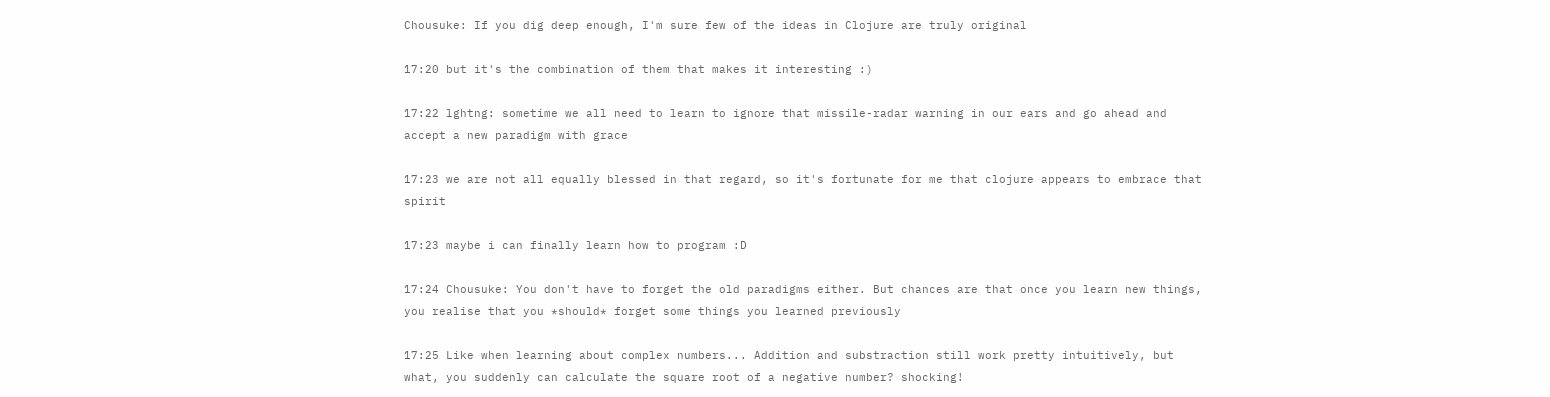Chousuke: If you dig deep enough, I'm sure few of the ideas in Clojure are truly original

17:20 but it's the combination of them that makes it interesting :)

17:22 lghtng: sometime we all need to learn to ignore that missile-radar warning in our ears and go ahead and accept a new paradigm with grace

17:23 we are not all equally blessed in that regard, so it's fortunate for me that clojure appears to embrace that spirit

17:23 maybe i can finally learn how to program :D

17:24 Chousuke: You don't have to forget the old paradigms either. But chances are that once you learn new things, you realise that you *should* forget some things you learned previously

17:25 Like when learning about complex numbers... Addition and substraction still work pretty intuitively, but what, you suddenly can calculate the square root of a negative number? shocking!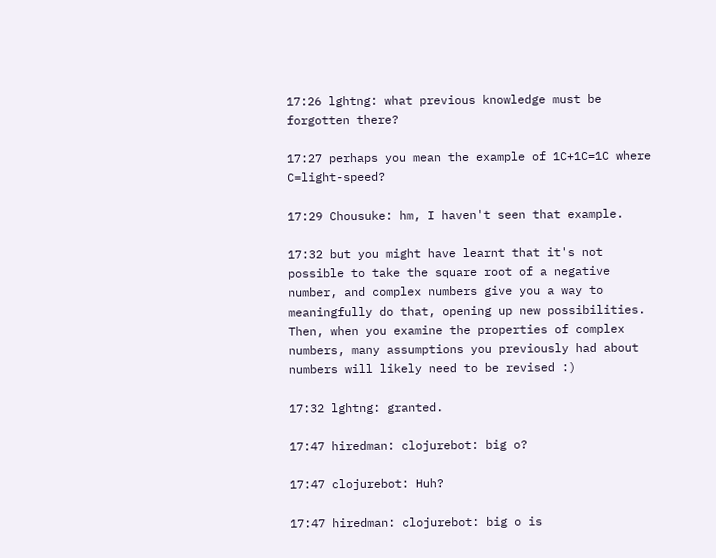17:26 lghtng: what previous knowledge must be forgotten there?

17:27 perhaps you mean the example of 1C+1C=1C where C=light-speed?

17:29 Chousuke: hm, I haven't seen that example.

17:32 but you might have learnt that it's not possible to take the square root of a negative number, and complex numbers give you a way to meaningfully do that, opening up new possibilities. Then, when you examine the properties of complex numbers, many assumptions you previously had about numbers will likely need to be revised :)

17:32 lghtng: granted.

17:47 hiredman: clojurebot: big o?

17:47 clojurebot: Huh?

17:47 hiredman: clojurebot: big o is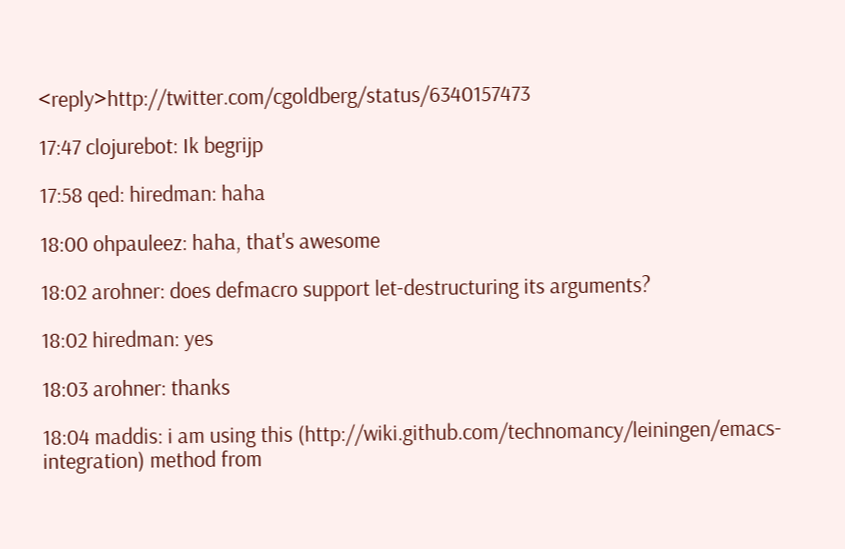<reply>http://twitter.com/cgoldberg/status/6340157473

17:47 clojurebot: Ik begrijp

17:58 qed: hiredman: haha

18:00 ohpauleez: haha, that's awesome

18:02 arohner: does defmacro support let-destructuring its arguments?

18:02 hiredman: yes

18:03 arohner: thanks

18:04 maddis: i am using this (http://wiki.github.com/technomancy/leiningen/emacs-integration) method from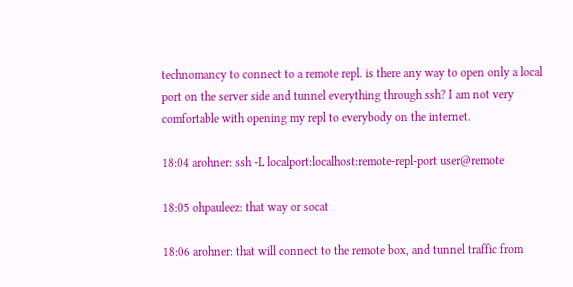technomancy to connect to a remote repl. is there any way to open only a local port on the server side and tunnel everything through ssh? I am not very comfortable with opening my repl to everybody on the internet.

18:04 arohner: ssh -L localport:localhost:remote-repl-port user@remote

18:05 ohpauleez: that way or socat

18:06 arohner: that will connect to the remote box, and tunnel traffic from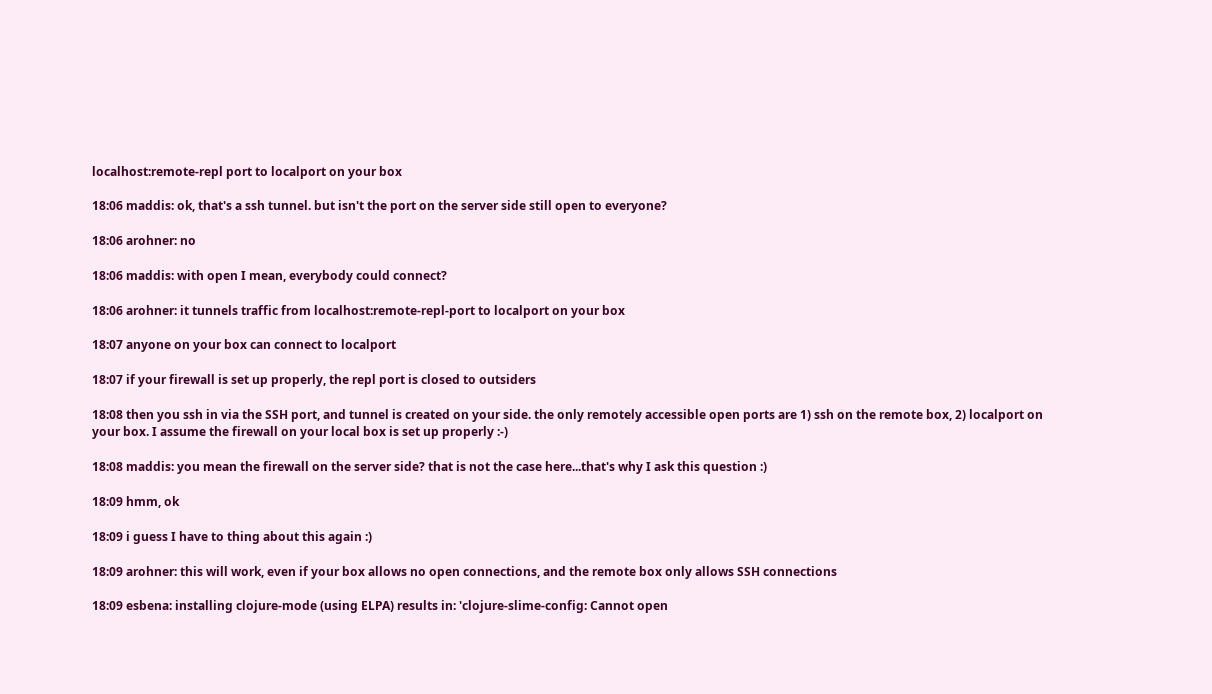localhost:remote-repl port to localport on your box

18:06 maddis: ok, that's a ssh tunnel. but isn't the port on the server side still open to everyone?

18:06 arohner: no

18:06 maddis: with open I mean, everybody could connect?

18:06 arohner: it tunnels traffic from localhost:remote-repl-port to localport on your box

18:07 anyone on your box can connect to localport

18:07 if your firewall is set up properly, the repl port is closed to outsiders

18:08 then you ssh in via the SSH port, and tunnel is created on your side. the only remotely accessible open ports are 1) ssh on the remote box, 2) localport on your box. I assume the firewall on your local box is set up properly :-)

18:08 maddis: you mean the firewall on the server side? that is not the case here...that's why I ask this question :)

18:09 hmm, ok

18:09 i guess I have to thing about this again :)

18:09 arohner: this will work, even if your box allows no open connections, and the remote box only allows SSH connections

18:09 esbena: installing clojure-mode (using ELPA) results in: 'clojure-slime-config: Cannot open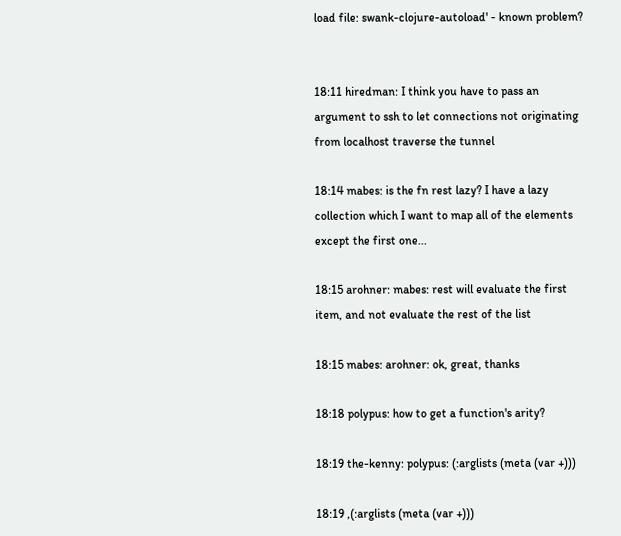load file: swank-clojure-autoload' - known problem?


18:11 hiredman: I think you have to pass an argument to ssh to let connections not originating from localhost traverse the tunnel

18:14 mabes: is the fn rest lazy? I have a lazy collection which I want to map all of the elements except the first one...

18:15 arohner: mabes: rest will evaluate the first item, and not evaluate the rest of the list

18:15 mabes: arohner: ok, great, thanks

18:18 polypus: how to get a function's arity?

18:19 the-kenny: polypus: (:arglists (meta (var +)))

18:19 ,(:arglists (meta (var +)))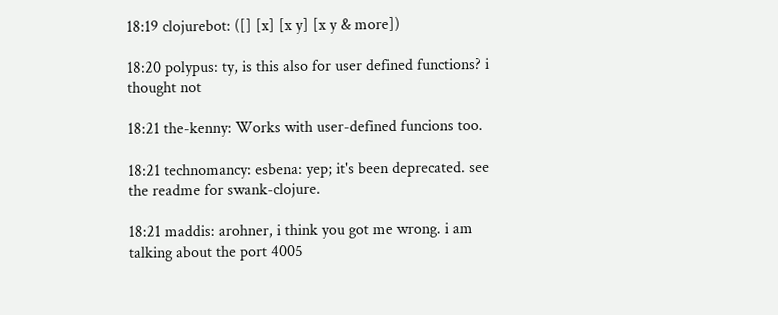18:19 clojurebot: ([] [x] [x y] [x y & more])

18:20 polypus: ty, is this also for user defined functions? i thought not

18:21 the-kenny: Works with user-defined funcions too.

18:21 technomancy: esbena: yep; it's been deprecated. see the readme for swank-clojure.

18:21 maddis: arohner, i think you got me wrong. i am talking about the port 4005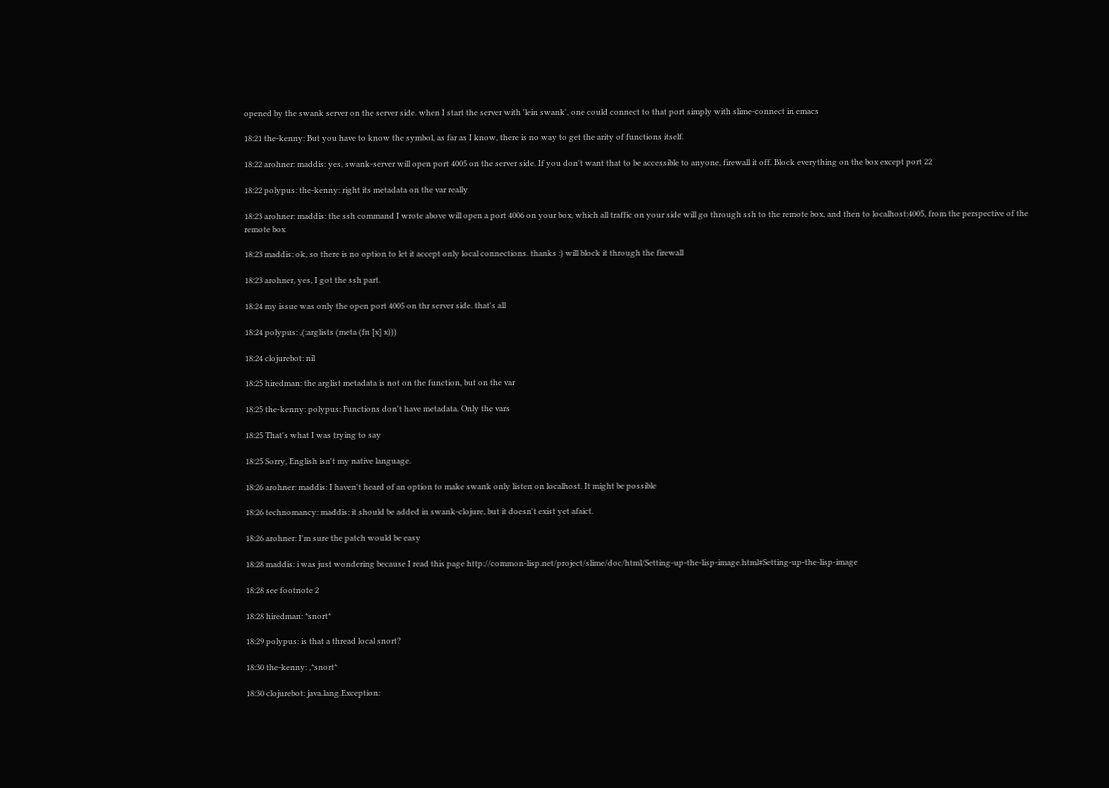opened by the swank server on the server side. when I start the server with 'lein swank', one could connect to that port simply with slime-connect in emacs

18:21 the-kenny: But you have to know the symbol, as far as I know, there is no way to get the arity of functions itself.

18:22 arohner: maddis: yes, swank-server will open port 4005 on the server side. If you don't want that to be accessible to anyone, firewall it off. Block everything on the box except port 22

18:22 polypus: the-kenny: right its metadata on the var really

18:23 arohner: maddis: the ssh command I wrote above will open a port 4006 on your box, which all traffic on your side will go through ssh to the remote box, and then to localhost:4005, from the perspective of the remote box

18:23 maddis: ok, so there is no option to let it accept only local connections. thanks :) will block it through the firewall

18:23 arohner, yes, I got the ssh part.

18:24 my issue was only the open port 4005 on thr server side. that's all

18:24 polypus: ,(:arglists (meta (fn [x] x)))

18:24 clojurebot: nil

18:25 hiredman: the arglist metadata is not on the function, but on the var

18:25 the-kenny: polypus: Functions don't have metadata. Only the vars

18:25 That's what I was trying to say

18:25 Sorry, English isn't my native language.

18:26 arohner: maddis: I haven't heard of an option to make swank only listen on localhost. It might be possible

18:26 technomancy: maddis: it should be added in swank-clojure, but it doesn't exist yet afaict.

18:26 arohner: I'm sure the patch would be easy

18:28 maddis: i was just wondering because I read this page http://common-lisp.net/project/slime/doc/html/Setting-up-the-lisp-image.html#Setting-up-the-lisp-image

18:28 see footnote 2

18:28 hiredman: *snort*

18:29 polypus: is that a thread local snort?

18:30 the-kenny: ,*snort*

18:30 clojurebot: java.lang.Exception: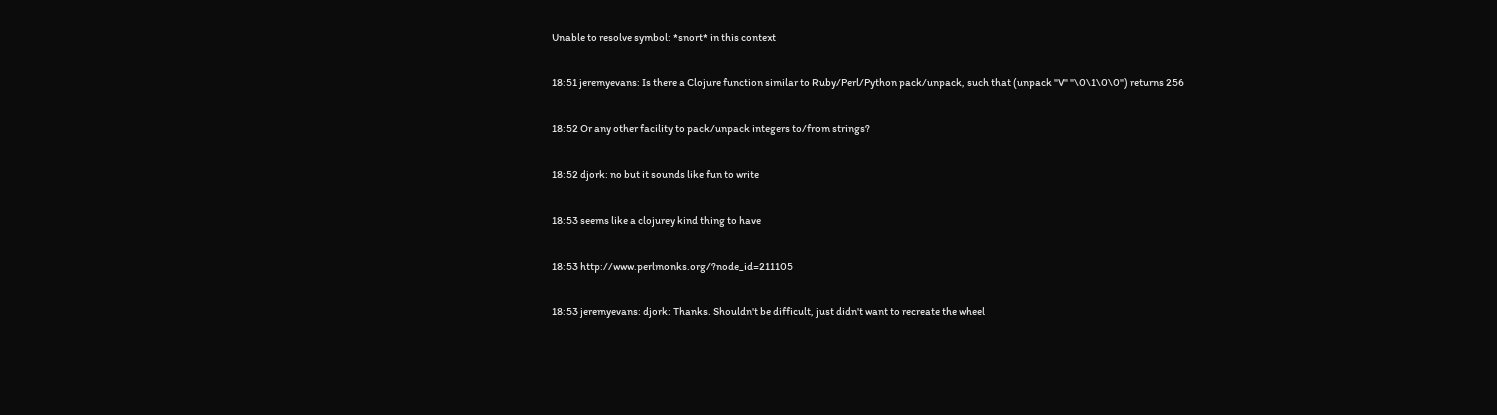Unable to resolve symbol: *snort* in this context

18:51 jeremyevans: Is there a Clojure function similar to Ruby/Perl/Python pack/unpack, such that (unpack "V" "\0\1\0\0") returns 256

18:52 Or any other facility to pack/unpack integers to/from strings?

18:52 djork: no but it sounds like fun to write

18:53 seems like a clojurey kind thing to have

18:53 http://www.perlmonks.org/?node_id=211105

18:53 jeremyevans: djork: Thanks. Shouldn't be difficult, just didn't want to recreate the wheel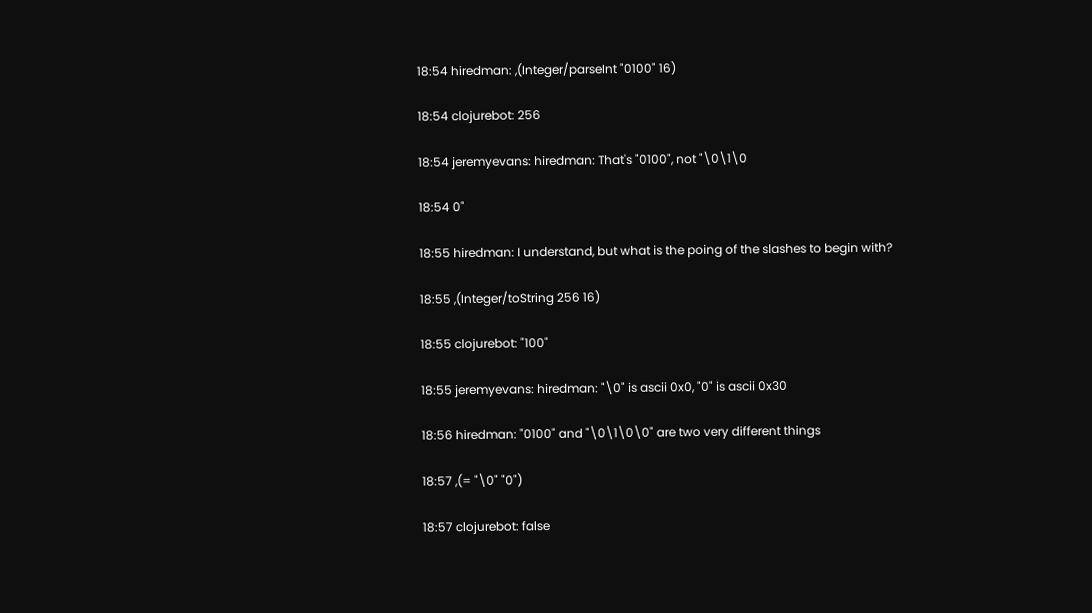18:54 hiredman: ,(Integer/parseInt "0100" 16)

18:54 clojurebot: 256

18:54 jeremyevans: hiredman: That's "0100", not "\0\1\0

18:54 0"

18:55 hiredman: I understand, but what is the poing of the slashes to begin with?

18:55 ,(Integer/toString 256 16)

18:55 clojurebot: "100"

18:55 jeremyevans: hiredman: "\0" is ascii 0x0, "0" is ascii 0x30

18:56 hiredman: "0100" and "\0\1\0\0" are two very different things

18:57 ,(= "\0" "0")

18:57 clojurebot: false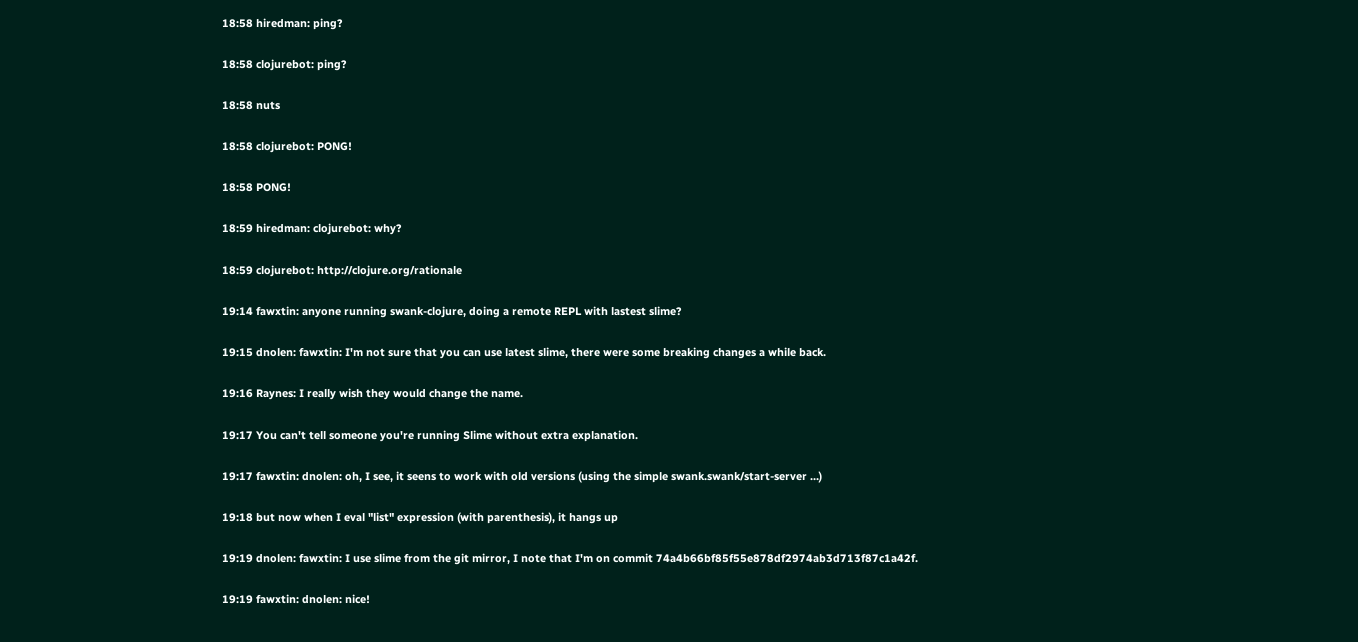18:58 hiredman: ping?

18:58 clojurebot: ping?

18:58 nuts

18:58 clojurebot: PONG!

18:58 PONG!

18:59 hiredman: clojurebot: why?

18:59 clojurebot: http://clojure.org/rationale

19:14 fawxtin: anyone running swank-clojure, doing a remote REPL with lastest slime?

19:15 dnolen: fawxtin: I'm not sure that you can use latest slime, there were some breaking changes a while back.

19:16 Raynes: I really wish they would change the name.

19:17 You can't tell someone you're running Slime without extra explanation.

19:17 fawxtin: dnolen: oh, I see, it seens to work with old versions (using the simple swank.swank/start-server ...)

19:18 but now when I eval "list" expression (with parenthesis), it hangs up

19:19 dnolen: fawxtin: I use slime from the git mirror, I note that I'm on commit 74a4b66bf85f55e878df2974ab3d713f87c1a42f.

19:19 fawxtin: dnolen: nice!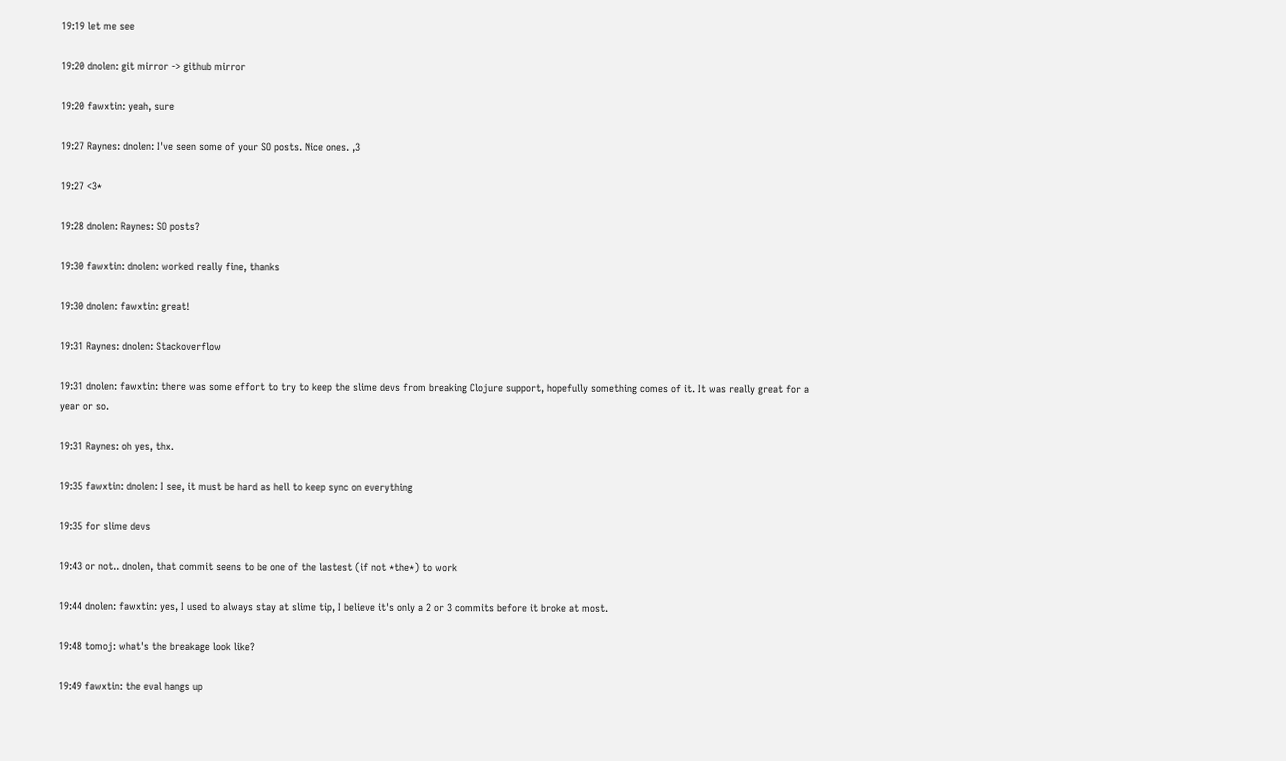19:19 let me see

19:20 dnolen: git mirror -> github mirror

19:20 fawxtin: yeah, sure

19:27 Raynes: dnolen: I've seen some of your SO posts. Nice ones. ,3

19:27 <3*

19:28 dnolen: Raynes: SO posts?

19:30 fawxtin: dnolen: worked really fine, thanks

19:30 dnolen: fawxtin: great!

19:31 Raynes: dnolen: Stackoverflow

19:31 dnolen: fawxtin: there was some effort to try to keep the slime devs from breaking Clojure support, hopefully something comes of it. It was really great for a year or so.

19:31 Raynes: oh yes, thx.

19:35 fawxtin: dnolen: I see, it must be hard as hell to keep sync on everything

19:35 for slime devs

19:43 or not.. dnolen, that commit seens to be one of the lastest (if not *the*) to work

19:44 dnolen: fawxtin: yes, I used to always stay at slime tip, I believe it's only a 2 or 3 commits before it broke at most.

19:48 tomoj: what's the breakage look like?

19:49 fawxtin: the eval hangs up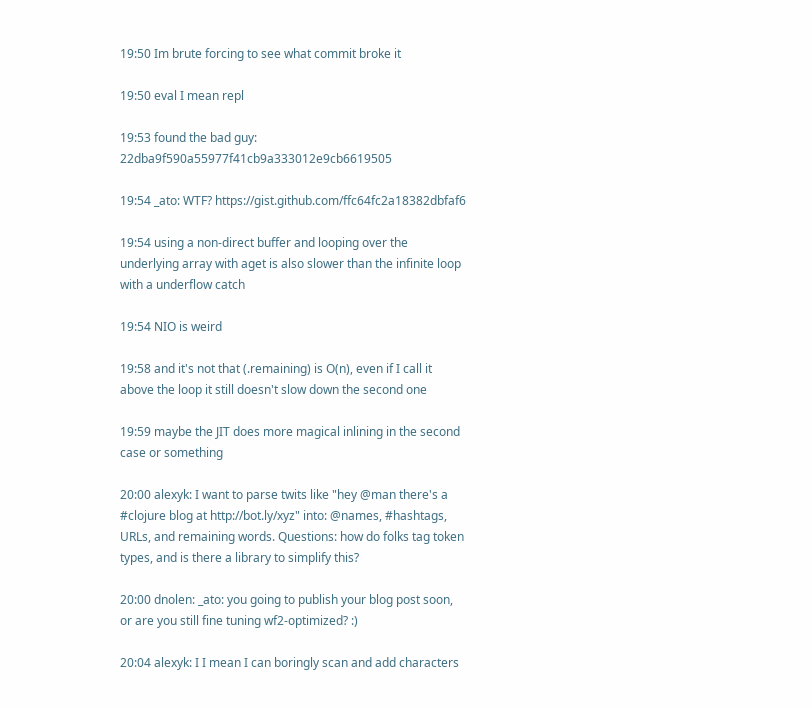19:50 Im brute forcing to see what commit broke it

19:50 eval I mean repl

19:53 found the bad guy: 22dba9f590a55977f41cb9a333012e9cb6619505

19:54 _ato: WTF? https://gist.github.com/ffc64fc2a18382dbfaf6

19:54 using a non-direct buffer and looping over the underlying array with aget is also slower than the infinite loop with a underflow catch

19:54 NIO is weird

19:58 and it's not that (.remaining) is O(n), even if I call it above the loop it still doesn't slow down the second one

19:59 maybe the JIT does more magical inlining in the second case or something

20:00 alexyk: I want to parse twits like "hey @man there's a #clojure blog at http://bot.ly/xyz" into: @names, #hashtags, URLs, and remaining words. Questions: how do folks tag token types, and is there a library to simplify this?

20:00 dnolen: _ato: you going to publish your blog post soon, or are you still fine tuning wf2-optimized? :)

20:04 alexyk: I I mean I can boringly scan and add characters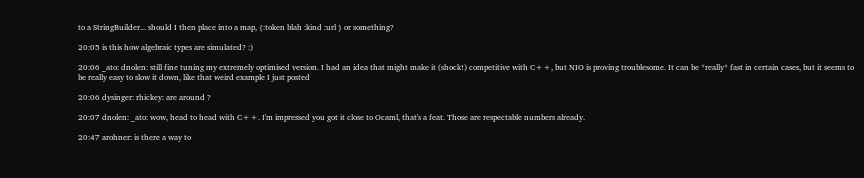to a StringBuilder... should I then place into a map, {:token blah :kind :url } or something?

20:05 is this how algebraic types are simulated? :)

20:06 _ato: dnolen: still fine tuning my extremely optimised version. I had an idea that might make it (shock!) competitive with C++, but NIO is proving troublesome. It can be *really* fast in certain cases, but it seems to be really easy to slow it down, like that weird example I just posted

20:06 dysinger: rhickey: are around ?

20:07 dnolen: _ato: wow, head to head with C++. I'm impressed you got it close to Ocaml, that's a feat. Those are respectable numbers already.

20:47 arohner: is there a way to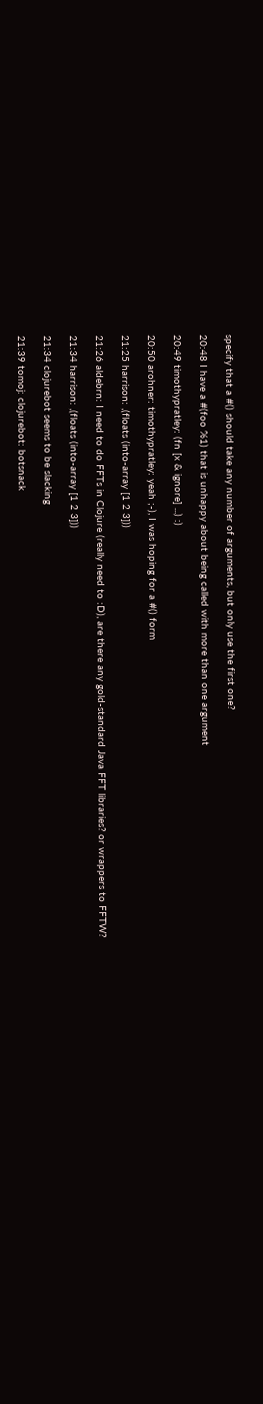specify that a #() should take any number of arguments, but only use the first one?

20:48 I have a #(foo %1) that is unhappy about being called with more than one argument

20:49 timothypratley: (fn [x & ignore] ...) :)

20:50 arohner: timothypratley: yeah ;-), I was hoping for a #() form

21:25 harrison: ,(floats (into-array [1 2 3]))

21:26 aldebrn: I need to do FFTs in Clojure (really need to :D), are there any gold-standard Java FFT libraries? or wrappers to FFTW?

21:34 harrison: ,(floats (into-array [1 2 3]))

21:34 clojurebot seems to be slacking

21:39 tomoj: clojurebot: botsnack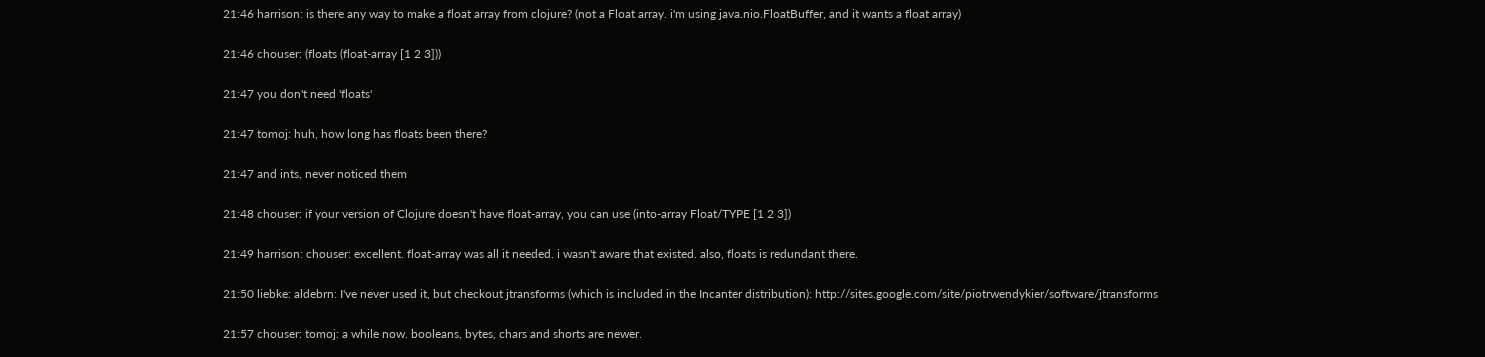21:46 harrison: is there any way to make a float array from clojure? (not a Float array. i'm using java.nio.FloatBuffer, and it wants a float array)

21:46 chouser: (floats (float-array [1 2 3]))

21:47 you don't need 'floats'

21:47 tomoj: huh, how long has floats been there?

21:47 and ints, never noticed them

21:48 chouser: if your version of Clojure doesn't have float-array, you can use (into-array Float/TYPE [1 2 3])

21:49 harrison: chouser: excellent. float-array was all it needed. i wasn't aware that existed. also, floats is redundant there.

21:50 liebke: aldebrn: I've never used it, but checkout jtransforms (which is included in the Incanter distribution): http://sites.google.com/site/piotrwendykier/software/jtransforms

21:57 chouser: tomoj: a while now. booleans, bytes, chars and shorts are newer.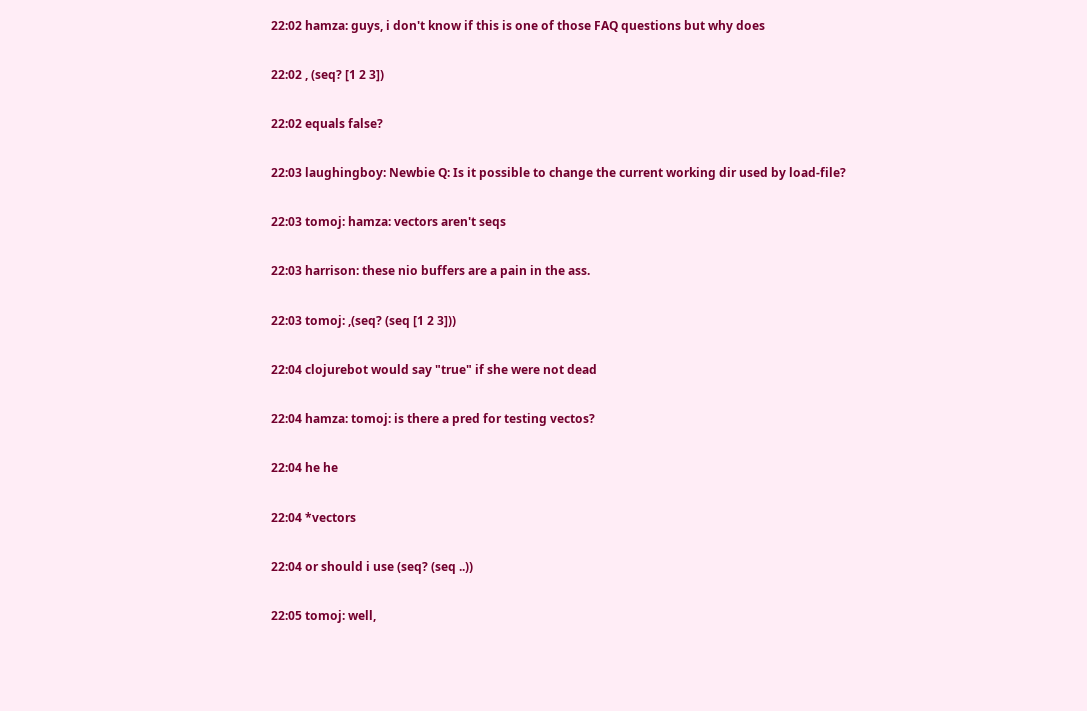22:02 hamza: guys, i don't know if this is one of those FAQ questions but why does

22:02 , (seq? [1 2 3])

22:02 equals false?

22:03 laughingboy: Newbie Q: Is it possible to change the current working dir used by load-file?

22:03 tomoj: hamza: vectors aren't seqs

22:03 harrison: these nio buffers are a pain in the ass.

22:03 tomoj: ,(seq? (seq [1 2 3]))

22:04 clojurebot would say "true" if she were not dead

22:04 hamza: tomoj: is there a pred for testing vectos?

22:04 he he

22:04 *vectors

22:04 or should i use (seq? (seq ..))

22:05 tomoj: well,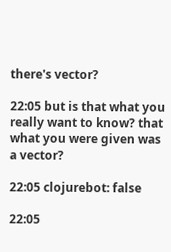there's vector?

22:05 but is that what you really want to know? that what you were given was a vector?

22:05 clojurebot: false

22:05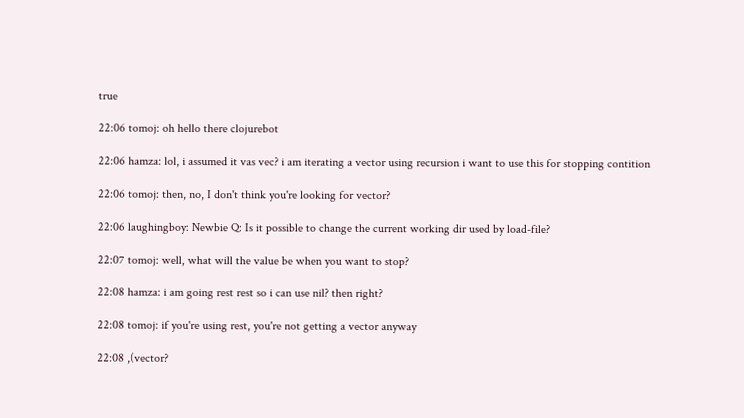true

22:06 tomoj: oh hello there clojurebot

22:06 hamza: lol, i assumed it vas vec? i am iterating a vector using recursion i want to use this for stopping contition

22:06 tomoj: then, no, I don't think you're looking for vector?

22:06 laughingboy: Newbie Q: Is it possible to change the current working dir used by load-file?

22:07 tomoj: well, what will the value be when you want to stop?

22:08 hamza: i am going rest rest so i can use nil? then right?

22:08 tomoj: if you're using rest, you're not getting a vector anyway

22:08 ,(vector?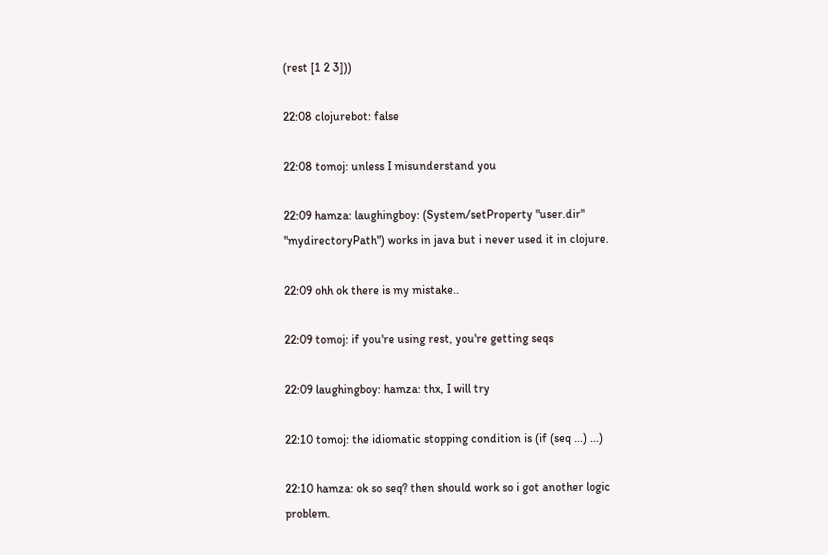(rest [1 2 3]))

22:08 clojurebot: false

22:08 tomoj: unless I misunderstand you

22:09 hamza: laughingboy: (System/setProperty "user.dir" "mydirectoryPath") works in java but i never used it in clojure.

22:09 ohh ok there is my mistake..

22:09 tomoj: if you're using rest, you're getting seqs

22:09 laughingboy: hamza: thx, I will try

22:10 tomoj: the idiomatic stopping condition is (if (seq ...) ...)

22:10 hamza: ok so seq? then should work so i got another logic problem.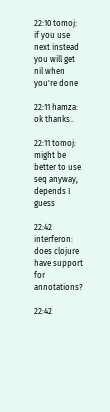22:10 tomoj: if you use next instead you will get nil when you're done

22:11 hamza: ok thanks..

22:11 tomoj: might be better to use seq anyway, depends I guess

22:42 interferon: does clojure have support for annotations?

22:42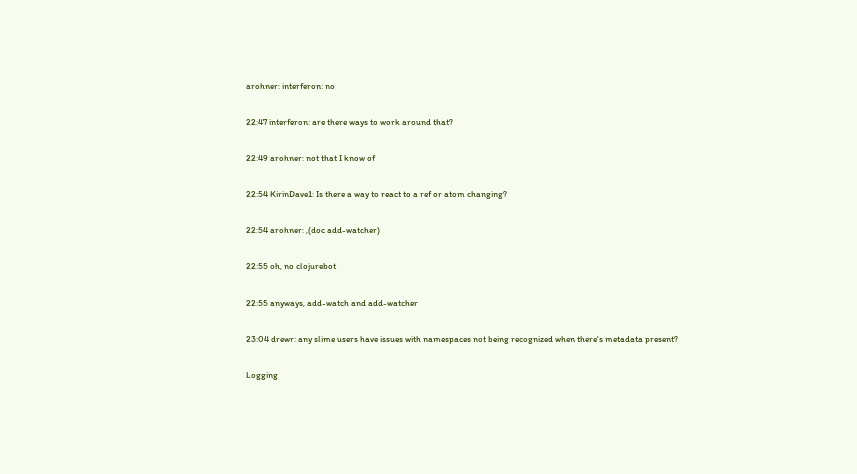arohner: interferon: no

22:47 interferon: are there ways to work around that?

22:49 arohner: not that I know of

22:54 KirinDave1: Is there a way to react to a ref or atom changing?

22:54 arohner: ,(doc add-watcher)

22:55 oh, no clojurebot

22:55 anyways, add-watch and add-watcher

23:04 drewr: any slime users have issues with namespaces not being recognized when there's metadata present?

Logging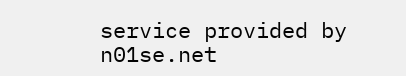service provided by n01se.net